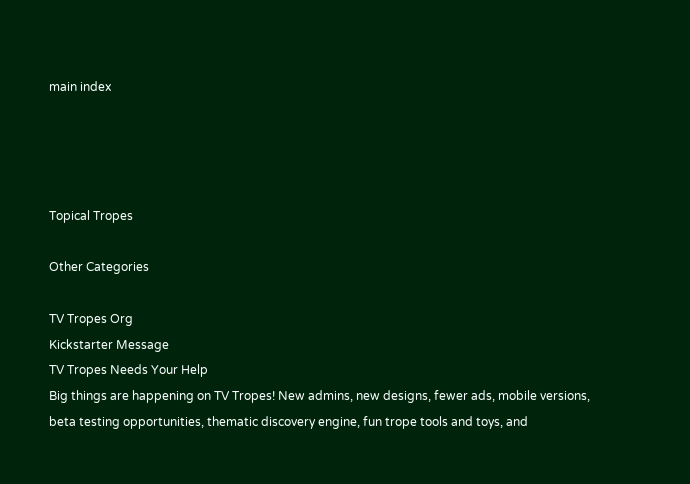main index




Topical Tropes

Other Categories

TV Tropes Org
Kickstarter Message
TV Tropes Needs Your Help
Big things are happening on TV Tropes! New admins, new designs, fewer ads, mobile versions, beta testing opportunities, thematic discovery engine, fun trope tools and toys, and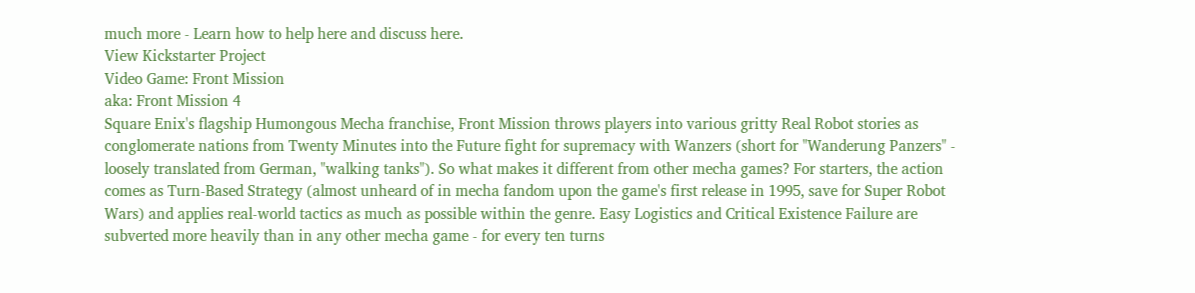much more - Learn how to help here and discuss here.
View Kickstarter Project
Video Game: Front Mission
aka: Front Mission 4
Square Enix's flagship Humongous Mecha franchise, Front Mission throws players into various gritty Real Robot stories as conglomerate nations from Twenty Minutes into the Future fight for supremacy with Wanzers (short for "Wanderung Panzers" - loosely translated from German, "walking tanks"). So what makes it different from other mecha games? For starters, the action comes as Turn-Based Strategy (almost unheard of in mecha fandom upon the game's first release in 1995, save for Super Robot Wars) and applies real-world tactics as much as possible within the genre. Easy Logistics and Critical Existence Failure are subverted more heavily than in any other mecha game - for every ten turns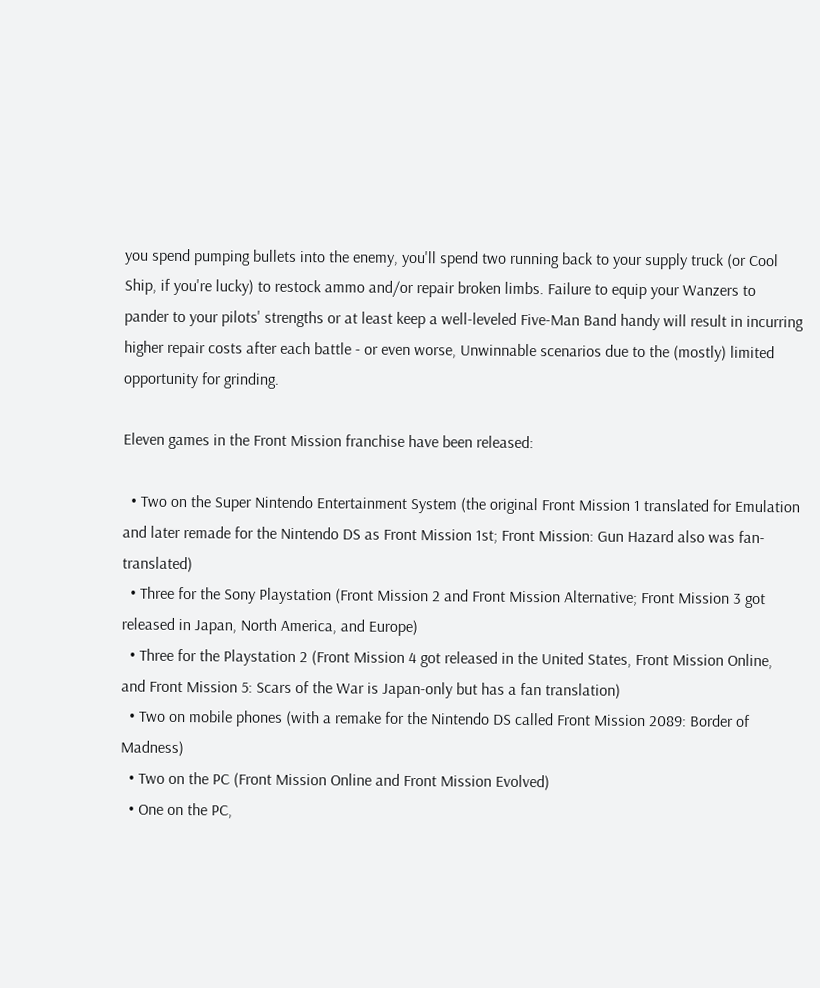you spend pumping bullets into the enemy, you'll spend two running back to your supply truck (or Cool Ship, if you're lucky) to restock ammo and/or repair broken limbs. Failure to equip your Wanzers to pander to your pilots' strengths or at least keep a well-leveled Five-Man Band handy will result in incurring higher repair costs after each battle - or even worse, Unwinnable scenarios due to the (mostly) limited opportunity for grinding.

Eleven games in the Front Mission franchise have been released:

  • Two on the Super Nintendo Entertainment System (the original Front Mission 1 translated for Emulation and later remade for the Nintendo DS as Front Mission 1st; Front Mission: Gun Hazard also was fan-translated)
  • Three for the Sony Playstation (Front Mission 2 and Front Mission Alternative; Front Mission 3 got released in Japan, North America, and Europe)
  • Three for the Playstation 2 (Front Mission 4 got released in the United States, Front Mission Online, and Front Mission 5: Scars of the War is Japan-only but has a fan translation)
  • Two on mobile phones (with a remake for the Nintendo DS called Front Mission 2089: Border of Madness)
  • Two on the PC (Front Mission Online and Front Mission Evolved)
  • One on the PC,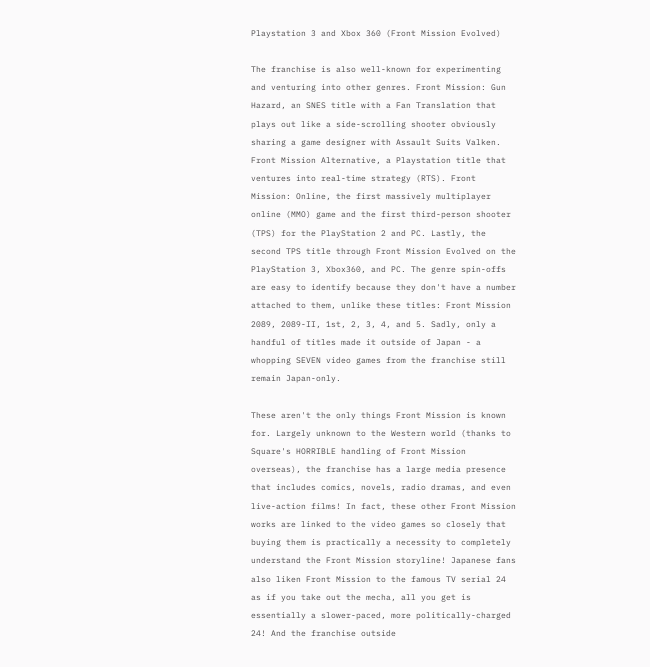Playstation 3 and Xbox 360 (Front Mission Evolved)

The franchise is also well-known for experimenting and venturing into other genres. Front Mission: Gun Hazard, an SNES title with a Fan Translation that plays out like a side-scrolling shooter obviously sharing a game designer with Assault Suits Valken. Front Mission Alternative, a Playstation title that ventures into real-time strategy (RTS). Front Mission: Online, the first massively multiplayer online (MMO) game and the first third-person shooter (TPS) for the PlayStation 2 and PC. Lastly, the second TPS title through Front Mission Evolved on the PlayStation 3, Xbox360, and PC. The genre spin-offs are easy to identify because they don't have a number attached to them, unlike these titles: Front Mission 2089, 2089-II, 1st, 2, 3, 4, and 5. Sadly, only a handful of titles made it outside of Japan - a whopping SEVEN video games from the franchise still remain Japan-only.

These aren't the only things Front Mission is known for. Largely unknown to the Western world (thanks to Square's HORRIBLE handling of Front Mission overseas), the franchise has a large media presence that includes comics, novels, radio dramas, and even live-action films! In fact, these other Front Mission works are linked to the video games so closely that buying them is practically a necessity to completely understand the Front Mission storyline! Japanese fans also liken Front Mission to the famous TV serial 24 as if you take out the mecha, all you get is essentially a slower-paced, more politically-charged 24! And the franchise outside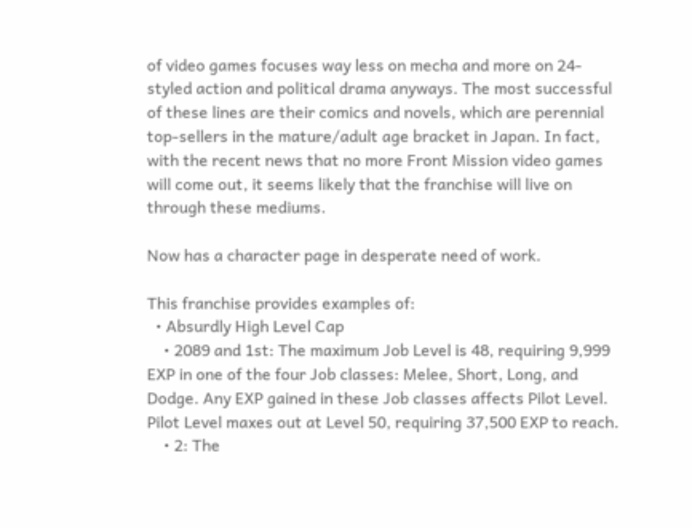of video games focuses way less on mecha and more on 24-styled action and political drama anyways. The most successful of these lines are their comics and novels, which are perennial top-sellers in the mature/adult age bracket in Japan. In fact, with the recent news that no more Front Mission video games will come out, it seems likely that the franchise will live on through these mediums.

Now has a character page in desperate need of work.

This franchise provides examples of:
  • Absurdly High Level Cap
    • 2089 and 1st: The maximum Job Level is 48, requiring 9,999 EXP in one of the four Job classes: Melee, Short, Long, and Dodge. Any EXP gained in these Job classes affects Pilot Level. Pilot Level maxes out at Level 50, requiring 37,500 EXP to reach.
    • 2: The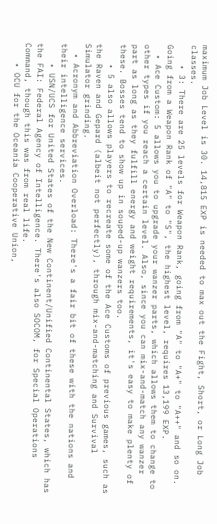maximum Job Level is 30. 14,815 EXP is needed to max out the Fight, Short, or Long Job classes.
    • 3: There are 25 levels for Weapon Rank, going from "A" to "A+" to "A++" and so on. Going from a Weapon Rank of "A" to "S", the highest level, requires 13,199 EXP.
  • Ace Custom: 5 allows you to upgrade your wanzer parts, which allows them to change to other types if you reach a certain level. Also, since you can mix-and-match any wanzer part as long as they fulfill energy and weight requirements, it's easy to make plenty of these. Bosses tend to show up in souped-up wanzers too.
    • 5 also allows players to recreate some of the Ace Customs of previous games, such as the Raven and Gepard (albeit not perfectly), through mix-and-matching and Survival Simulator grinding.
  • Acronym and Abbreviation Overload: There's a fair bit of these with the nations and their intelligence services.
    • USN/UCS for United States of the New Continent/Unified Continental States, which has the FAI: Federal Agency of Intelligence. There's also SOCOM, for Special Operations Command, though this was from real life.
    • OCU for the Oceania Cooperative Union,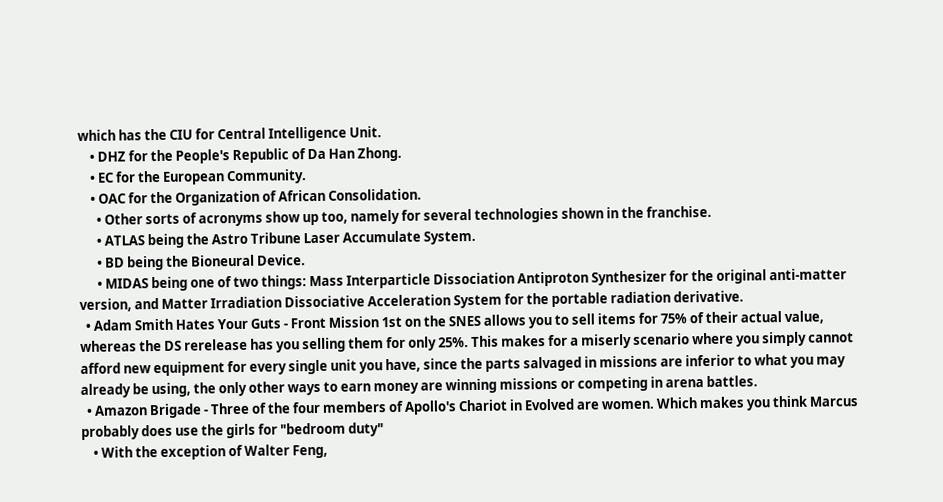which has the CIU for Central Intelligence Unit.
    • DHZ for the People's Republic of Da Han Zhong.
    • EC for the European Community.
    • OAC for the Organization of African Consolidation.
      • Other sorts of acronyms show up too, namely for several technologies shown in the franchise.
      • ATLAS being the Astro Tribune Laser Accumulate System.
      • BD being the Bioneural Device.
      • MIDAS being one of two things: Mass Interparticle Dissociation Antiproton Synthesizer for the original anti-matter version, and Matter Irradiation Dissociative Acceleration System for the portable radiation derivative.
  • Adam Smith Hates Your Guts - Front Mission 1st on the SNES allows you to sell items for 75% of their actual value, whereas the DS rerelease has you selling them for only 25%. This makes for a miserly scenario where you simply cannot afford new equipment for every single unit you have, since the parts salvaged in missions are inferior to what you may already be using, the only other ways to earn money are winning missions or competing in arena battles.
  • Amazon Brigade - Three of the four members of Apollo's Chariot in Evolved are women. Which makes you think Marcus probably does use the girls for "bedroom duty"
    • With the exception of Walter Feng,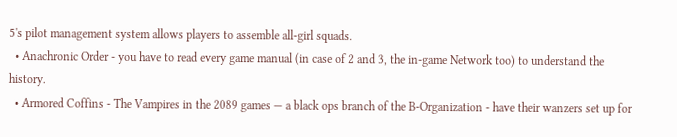5's pilot management system allows players to assemble all-girl squads.
  • Anachronic Order - you have to read every game manual (in case of 2 and 3, the in-game Network too) to understand the history.
  • Armored Coffins - The Vampires in the 2089 games — a black ops branch of the B-Organization - have their wanzers set up for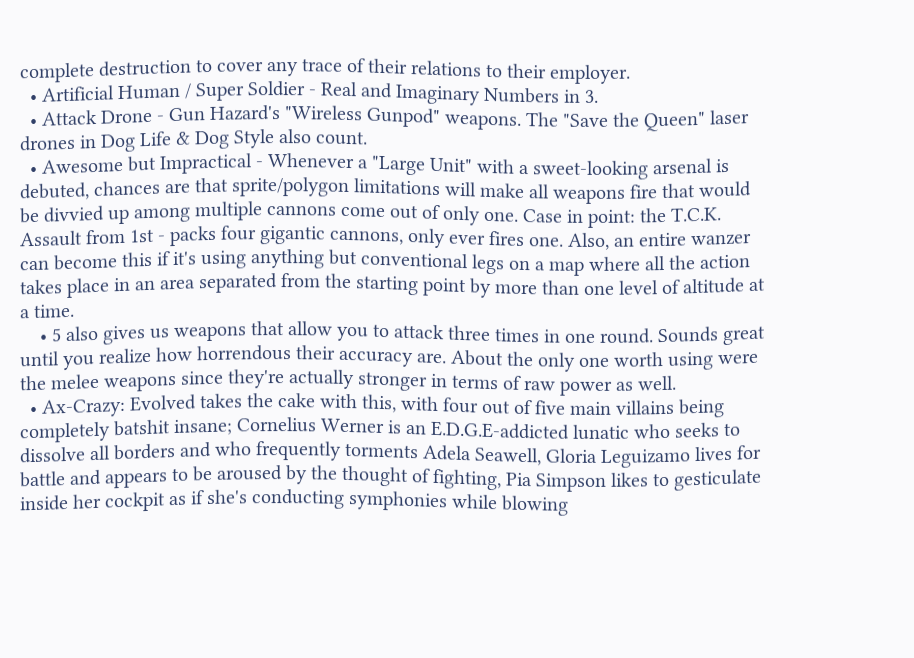complete destruction to cover any trace of their relations to their employer.
  • Artificial Human / Super Soldier - Real and Imaginary Numbers in 3.
  • Attack Drone - Gun Hazard's "Wireless Gunpod" weapons. The "Save the Queen" laser drones in Dog Life & Dog Style also count.
  • Awesome but Impractical - Whenever a "Large Unit" with a sweet-looking arsenal is debuted, chances are that sprite/polygon limitations will make all weapons fire that would be divvied up among multiple cannons come out of only one. Case in point: the T.C.K. Assault from 1st - packs four gigantic cannons, only ever fires one. Also, an entire wanzer can become this if it's using anything but conventional legs on a map where all the action takes place in an area separated from the starting point by more than one level of altitude at a time.
    • 5 also gives us weapons that allow you to attack three times in one round. Sounds great until you realize how horrendous their accuracy are. About the only one worth using were the melee weapons since they're actually stronger in terms of raw power as well.
  • Ax-Crazy: Evolved takes the cake with this, with four out of five main villains being completely batshit insane; Cornelius Werner is an E.D.G.E-addicted lunatic who seeks to dissolve all borders and who frequently torments Adela Seawell, Gloria Leguizamo lives for battle and appears to be aroused by the thought of fighting, Pia Simpson likes to gesticulate inside her cockpit as if she's conducting symphonies while blowing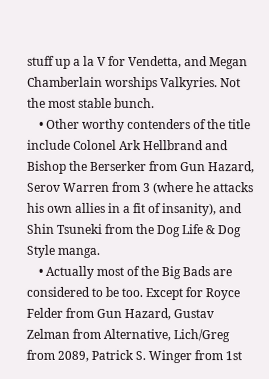stuff up a la V for Vendetta, and Megan Chamberlain worships Valkyries. Not the most stable bunch.
    • Other worthy contenders of the title include Colonel Ark Hellbrand and Bishop the Berserker from Gun Hazard, Serov Warren from 3 (where he attacks his own allies in a fit of insanity), and Shin Tsuneki from the Dog Life & Dog Style manga.
    • Actually most of the Big Bads are considered to be too. Except for Royce Felder from Gun Hazard, Gustav Zelman from Alternative, Lich/Greg from 2089, Patrick S. Winger from 1st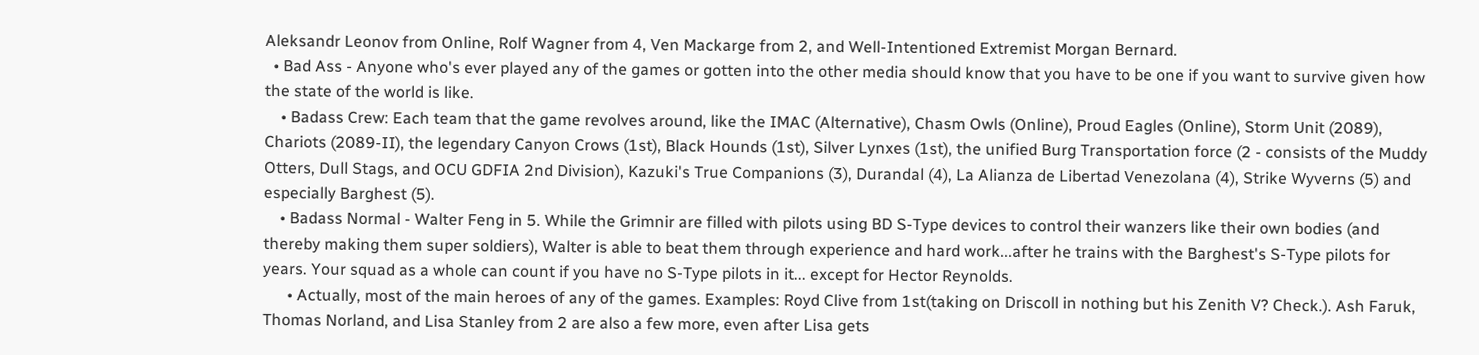Aleksandr Leonov from Online, Rolf Wagner from 4, Ven Mackarge from 2, and Well-Intentioned Extremist Morgan Bernard.
  • Bad Ass - Anyone who's ever played any of the games or gotten into the other media should know that you have to be one if you want to survive given how the state of the world is like.
    • Badass Crew: Each team that the game revolves around, like the IMAC (Alternative), Chasm Owls (Online), Proud Eagles (Online), Storm Unit (2089), Chariots (2089-II), the legendary Canyon Crows (1st), Black Hounds (1st), Silver Lynxes (1st), the unified Burg Transportation force (2 - consists of the Muddy Otters, Dull Stags, and OCU GDFIA 2nd Division), Kazuki's True Companions (3), Durandal (4), La Alianza de Libertad Venezolana (4), Strike Wyverns (5) and especially Barghest (5).
    • Badass Normal - Walter Feng in 5. While the Grimnir are filled with pilots using BD S-Type devices to control their wanzers like their own bodies (and thereby making them super soldiers), Walter is able to beat them through experience and hard work...after he trains with the Barghest's S-Type pilots for years. Your squad as a whole can count if you have no S-Type pilots in it... except for Hector Reynolds.
      • Actually, most of the main heroes of any of the games. Examples: Royd Clive from 1st(taking on Driscoll in nothing but his Zenith V? Check.). Ash Faruk, Thomas Norland, and Lisa Stanley from 2 are also a few more, even after Lisa gets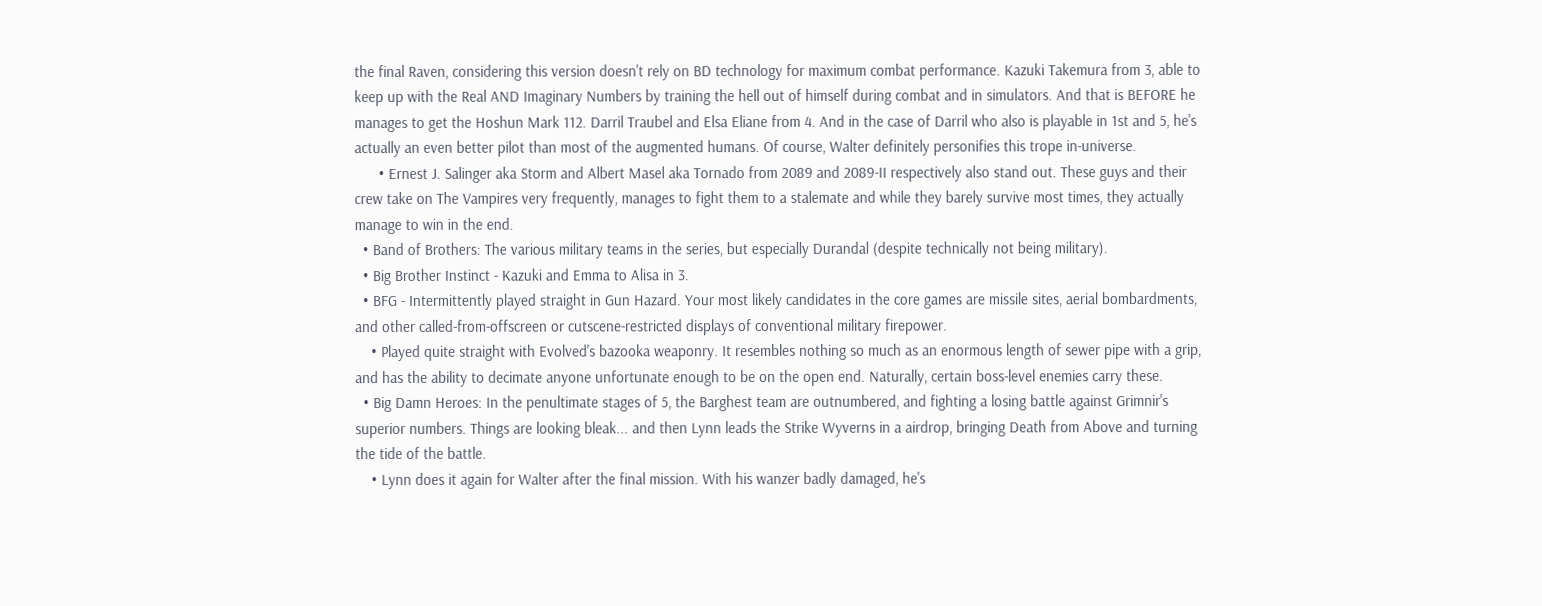the final Raven, considering this version doesn't rely on BD technology for maximum combat performance. Kazuki Takemura from 3, able to keep up with the Real AND Imaginary Numbers by training the hell out of himself during combat and in simulators. And that is BEFORE he manages to get the Hoshun Mark 112. Darril Traubel and Elsa Eliane from 4. And in the case of Darril who also is playable in 1st and 5, he's actually an even better pilot than most of the augmented humans. Of course, Walter definitely personifies this trope in-universe.
      • Ernest J. Salinger aka Storm and Albert Masel aka Tornado from 2089 and 2089-II respectively also stand out. These guys and their crew take on The Vampires very frequently, manages to fight them to a stalemate and while they barely survive most times, they actually manage to win in the end.
  • Band of Brothers: The various military teams in the series, but especially Durandal (despite technically not being military).
  • Big Brother Instinct - Kazuki and Emma to Alisa in 3.
  • BFG - Intermittently played straight in Gun Hazard. Your most likely candidates in the core games are missile sites, aerial bombardments, and other called-from-offscreen or cutscene-restricted displays of conventional military firepower.
    • Played quite straight with Evolved's bazooka weaponry. It resembles nothing so much as an enormous length of sewer pipe with a grip, and has the ability to decimate anyone unfortunate enough to be on the open end. Naturally, certain boss-level enemies carry these.
  • Big Damn Heroes: In the penultimate stages of 5, the Barghest team are outnumbered, and fighting a losing battle against Grimnir's superior numbers. Things are looking bleak... and then Lynn leads the Strike Wyverns in a airdrop, bringing Death from Above and turning the tide of the battle.
    • Lynn does it again for Walter after the final mission. With his wanzer badly damaged, he's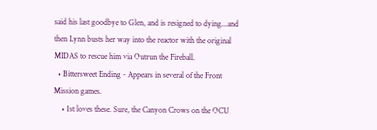said his last goodbye to Glen, and is resigned to dying...and then Lynn busts her way into the reactor with the original MIDAS to rescue him via Outrun the Fireball.
  • Bittersweet Ending - Appears in several of the Front Mission games.
    • 1st loves these. Sure, the Canyon Crows on the OCU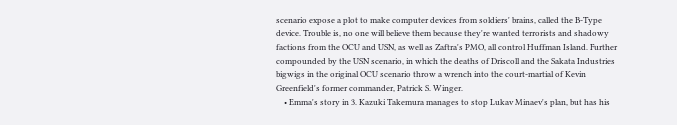scenario expose a plot to make computer devices from soldiers' brains, called the B-Type device. Trouble is, no one will believe them because they're wanted terrorists and shadowy factions from the OCU and USN, as well as Zaftra's PMO, all control Huffman Island. Further compounded by the USN scenario, in which the deaths of Driscoll and the Sakata Industries bigwigs in the original OCU scenario throw a wrench into the court-martial of Kevin Greenfield's former commander, Patrick S. Winger.
    • Emma's story in 3. Kazuki Takemura manages to stop Lukav Minaev's plan, but has his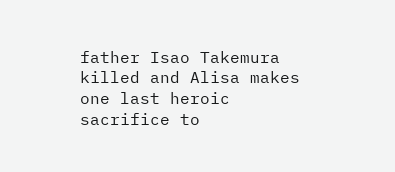father Isao Takemura killed and Alisa makes one last heroic sacrifice to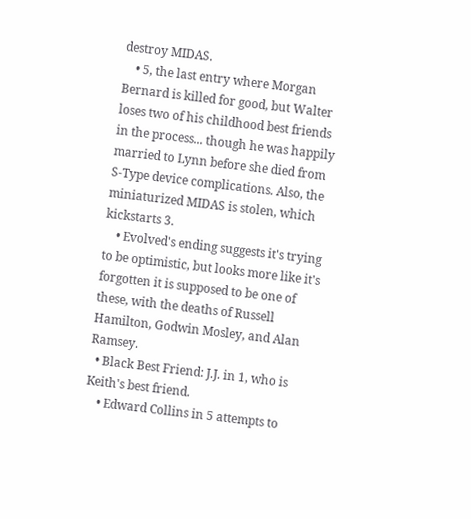destroy MIDAS.
    • 5, the last entry where Morgan Bernard is killed for good, but Walter loses two of his childhood best friends in the process... though he was happily married to Lynn before she died from S-Type device complications. Also, the miniaturized MIDAS is stolen, which kickstarts 3.
    • Evolved's ending suggests it's trying to be optimistic, but looks more like it's forgotten it is supposed to be one of these, with the deaths of Russell Hamilton, Godwin Mosley, and Alan Ramsey.
  • Black Best Friend: J.J. in 1, who is Keith's best friend.
    • Edward Collins in 5 attempts to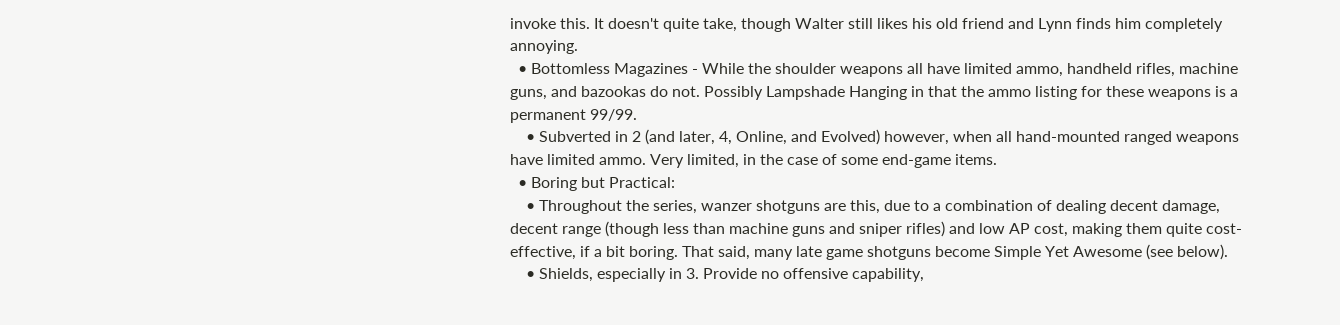invoke this. It doesn't quite take, though Walter still likes his old friend and Lynn finds him completely annoying.
  • Bottomless Magazines - While the shoulder weapons all have limited ammo, handheld rifles, machine guns, and bazookas do not. Possibly Lampshade Hanging in that the ammo listing for these weapons is a permanent 99/99.
    • Subverted in 2 (and later, 4, Online, and Evolved) however, when all hand-mounted ranged weapons have limited ammo. Very limited, in the case of some end-game items.
  • Boring but Practical:
    • Throughout the series, wanzer shotguns are this, due to a combination of dealing decent damage, decent range (though less than machine guns and sniper rifles) and low AP cost, making them quite cost-effective, if a bit boring. That said, many late game shotguns become Simple Yet Awesome (see below).
    • Shields, especially in 3. Provide no offensive capability,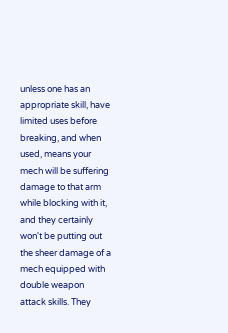unless one has an appropriate skill, have limited uses before breaking, and when used, means your mech will be suffering damage to that arm while blocking with it, and they certainly won't be putting out the sheer damage of a mech equipped with double weapon attack skills. They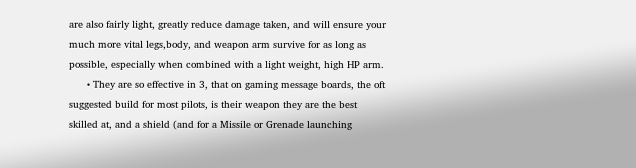are also fairly light, greatly reduce damage taken, and will ensure your much more vital legs,body, and weapon arm survive for as long as possible, especially when combined with a light weight, high HP arm.
      • They are so effective in 3, that on gaming message boards, the oft suggested build for most pilots, is their weapon they are the best skilled at, and a shield (and for a Missile or Grenade launching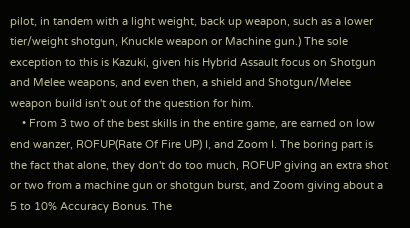pilot, in tandem with a light weight, back up weapon, such as a lower tier/weight shotgun, Knuckle weapon or Machine gun.) The sole exception to this is Kazuki, given his Hybrid Assault focus on Shotgun and Melee weapons, and even then, a shield and Shotgun/Melee weapon build isn't out of the question for him.
    • From 3 two of the best skills in the entire game, are earned on low end wanzer, ROFUP(Rate Of Fire UP) I, and Zoom I. The boring part is the fact that alone, they don't do too much, ROFUP giving an extra shot or two from a machine gun or shotgun burst, and Zoom giving about a 5 to 10% Accuracy Bonus. The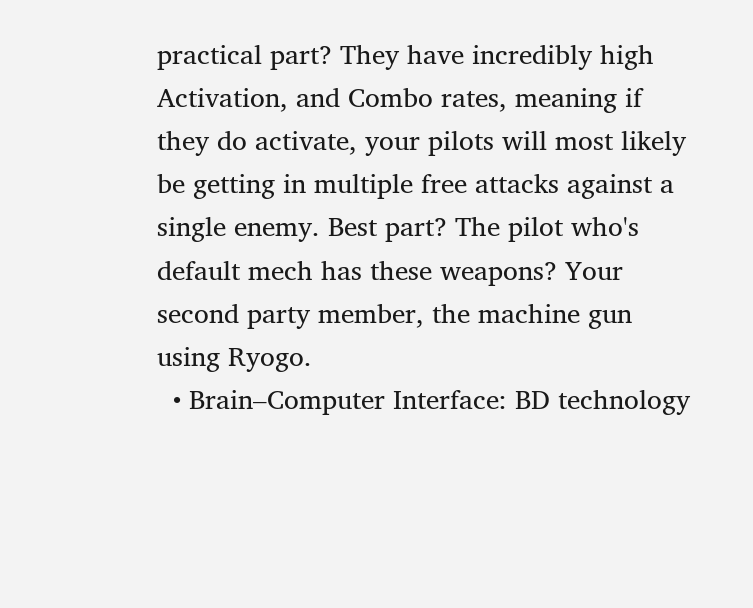practical part? They have incredibly high Activation, and Combo rates, meaning if they do activate, your pilots will most likely be getting in multiple free attacks against a single enemy. Best part? The pilot who's default mech has these weapons? Your second party member, the machine gun using Ryogo.
  • Brain–Computer Interface: BD technology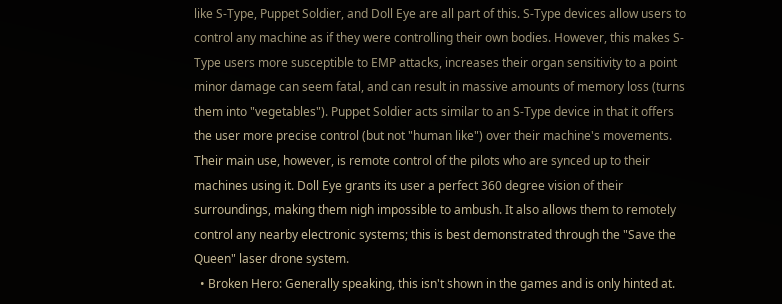like S-Type, Puppet Soldier, and Doll Eye are all part of this. S-Type devices allow users to control any machine as if they were controlling their own bodies. However, this makes S-Type users more susceptible to EMP attacks, increases their organ sensitivity to a point minor damage can seem fatal, and can result in massive amounts of memory loss (turns them into "vegetables"). Puppet Soldier acts similar to an S-Type device in that it offers the user more precise control (but not "human like") over their machine's movements. Their main use, however, is remote control of the pilots who are synced up to their machines using it. Doll Eye grants its user a perfect 360 degree vision of their surroundings, making them nigh impossible to ambush. It also allows them to remotely control any nearby electronic systems; this is best demonstrated through the "Save the Queen" laser drone system.
  • Broken Hero: Generally speaking, this isn't shown in the games and is only hinted at.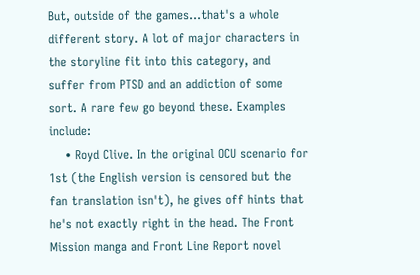But, outside of the games...that's a whole different story. A lot of major characters in the storyline fit into this category, and suffer from PTSD and an addiction of some sort. A rare few go beyond these. Examples include:
    • Royd Clive. In the original OCU scenario for 1st (the English version is censored but the fan translation isn't), he gives off hints that he's not exactly right in the head. The Front Mission manga and Front Line Report novel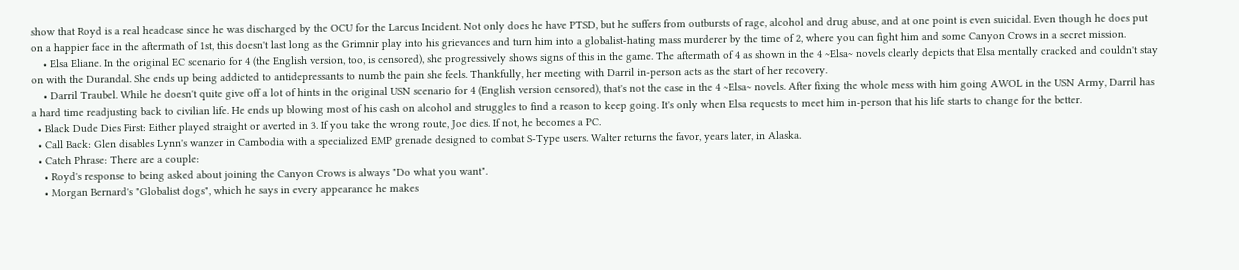show that Royd is a real headcase since he was discharged by the OCU for the Larcus Incident. Not only does he have PTSD, but he suffers from outbursts of rage, alcohol and drug abuse, and at one point is even suicidal. Even though he does put on a happier face in the aftermath of 1st, this doesn't last long as the Grimnir play into his grievances and turn him into a globalist-hating mass murderer by the time of 2, where you can fight him and some Canyon Crows in a secret mission.
    • Elsa Eliane. In the original EC scenario for 4 (the English version, too, is censored), she progressively shows signs of this in the game. The aftermath of 4 as shown in the 4 ~Elsa~ novels clearly depicts that Elsa mentally cracked and couldn't stay on with the Durandal. She ends up being addicted to antidepressants to numb the pain she feels. Thankfully, her meeting with Darril in-person acts as the start of her recovery.
    • Darril Traubel. While he doesn't quite give off a lot of hints in the original USN scenario for 4 (English version censored), that's not the case in the 4 ~Elsa~ novels. After fixing the whole mess with him going AWOL in the USN Army, Darril has a hard time readjusting back to civilian life. He ends up blowing most of his cash on alcohol and struggles to find a reason to keep going. It's only when Elsa requests to meet him in-person that his life starts to change for the better.
  • Black Dude Dies First: Either played straight or averted in 3. If you take the wrong route, Joe dies. If not, he becomes a PC.
  • Call Back: Glen disables Lynn's wanzer in Cambodia with a specialized EMP grenade designed to combat S-Type users. Walter returns the favor, years later, in Alaska.
  • Catch Phrase: There are a couple:
    • Royd's response to being asked about joining the Canyon Crows is always "Do what you want".
    • Morgan Bernard's "Globalist dogs", which he says in every appearance he makes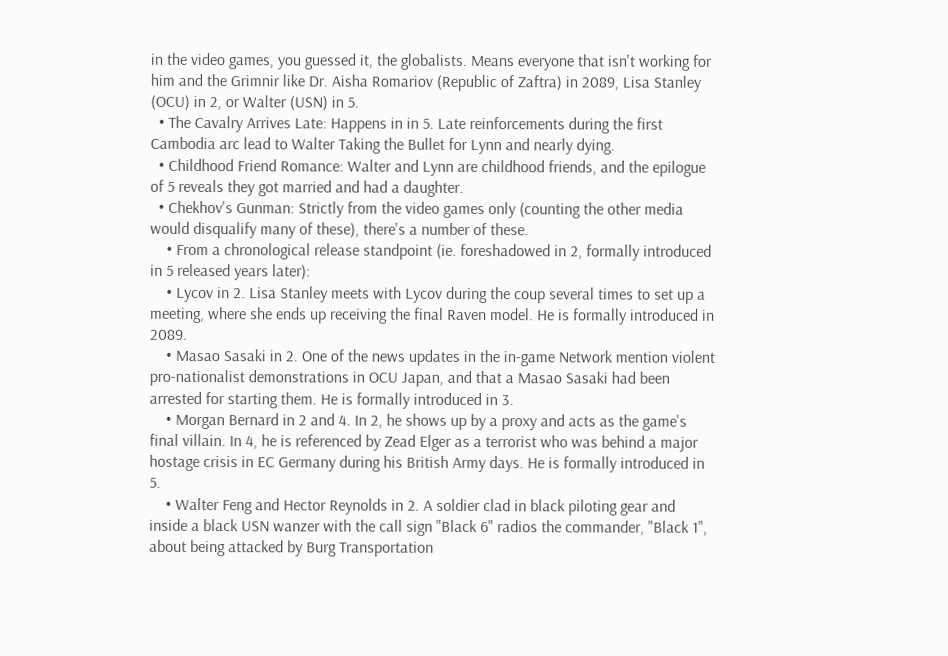in the video games, you guessed it, the globalists. Means everyone that isn't working for him and the Grimnir like Dr. Aisha Romariov (Republic of Zaftra) in 2089, Lisa Stanley (OCU) in 2, or Walter (USN) in 5.
  • The Cavalry Arrives Late: Happens in in 5. Late reinforcements during the first Cambodia arc lead to Walter Taking the Bullet for Lynn and nearly dying.
  • Childhood Friend Romance: Walter and Lynn are childhood friends, and the epilogue of 5 reveals they got married and had a daughter.
  • Chekhov's Gunman: Strictly from the video games only (counting the other media would disqualify many of these), there's a number of these.
    • From a chronological release standpoint (ie. foreshadowed in 2, formally introduced in 5 released years later):
    • Lycov in 2. Lisa Stanley meets with Lycov during the coup several times to set up a meeting, where she ends up receiving the final Raven model. He is formally introduced in 2089.
    • Masao Sasaki in 2. One of the news updates in the in-game Network mention violent pro-nationalist demonstrations in OCU Japan, and that a Masao Sasaki had been arrested for starting them. He is formally introduced in 3.
    • Morgan Bernard in 2 and 4. In 2, he shows up by a proxy and acts as the game's final villain. In 4, he is referenced by Zead Elger as a terrorist who was behind a major hostage crisis in EC Germany during his British Army days. He is formally introduced in 5.
    • Walter Feng and Hector Reynolds in 2. A soldier clad in black piloting gear and inside a black USN wanzer with the call sign "Black 6" radios the commander, "Black 1", about being attacked by Burg Transportation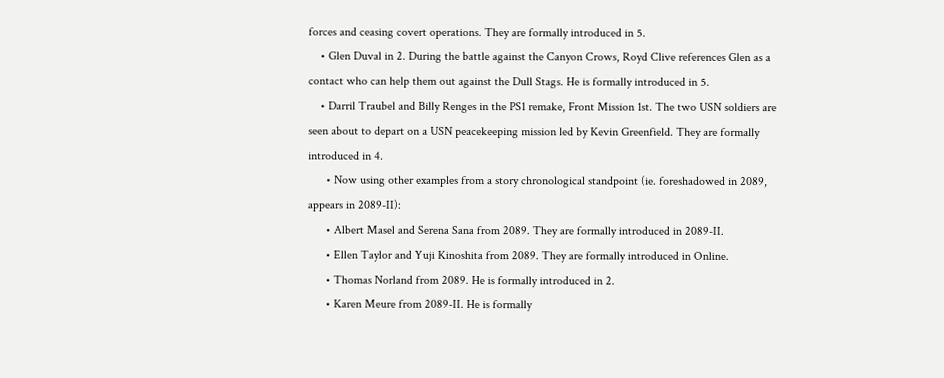forces and ceasing covert operations. They are formally introduced in 5.
    • Glen Duval in 2. During the battle against the Canyon Crows, Royd Clive references Glen as a contact who can help them out against the Dull Stags. He is formally introduced in 5.
    • Darril Traubel and Billy Renges in the PS1 remake, Front Mission 1st. The two USN soldiers are seen about to depart on a USN peacekeeping mission led by Kevin Greenfield. They are formally introduced in 4.
      • Now using other examples from a story chronological standpoint (ie. foreshadowed in 2089, appears in 2089-II):
      • Albert Masel and Serena Sana from 2089. They are formally introduced in 2089-II.
      • Ellen Taylor and Yuji Kinoshita from 2089. They are formally introduced in Online.
      • Thomas Norland from 2089. He is formally introduced in 2.
      • Karen Meure from 2089-II. He is formally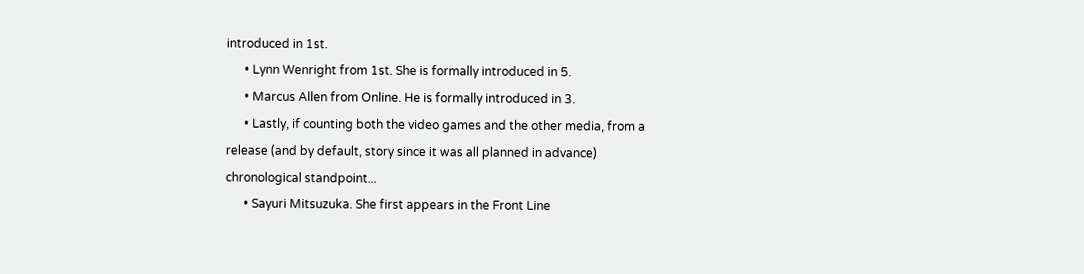introduced in 1st.
      • Lynn Wenright from 1st. She is formally introduced in 5.
      • Marcus Allen from Online. He is formally introduced in 3.
      • Lastly, if counting both the video games and the other media, from a release (and by default, story since it was all planned in advance) chronological standpoint...
      • Sayuri Mitsuzuka. She first appears in the Front Line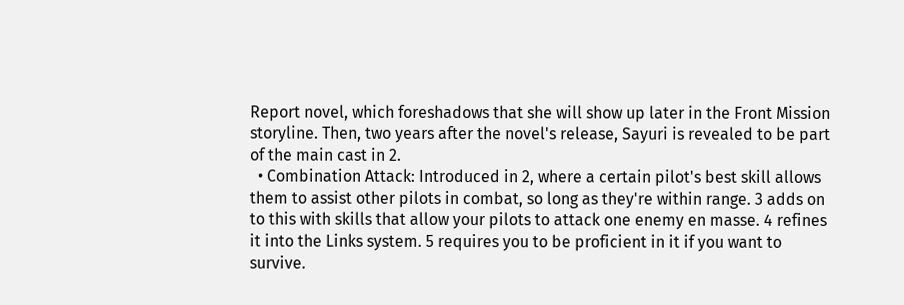Report novel, which foreshadows that she will show up later in the Front Mission storyline. Then, two years after the novel's release, Sayuri is revealed to be part of the main cast in 2.
  • Combination Attack: Introduced in 2, where a certain pilot's best skill allows them to assist other pilots in combat, so long as they're within range. 3 adds on to this with skills that allow your pilots to attack one enemy en masse. 4 refines it into the Links system. 5 requires you to be proficient in it if you want to survive.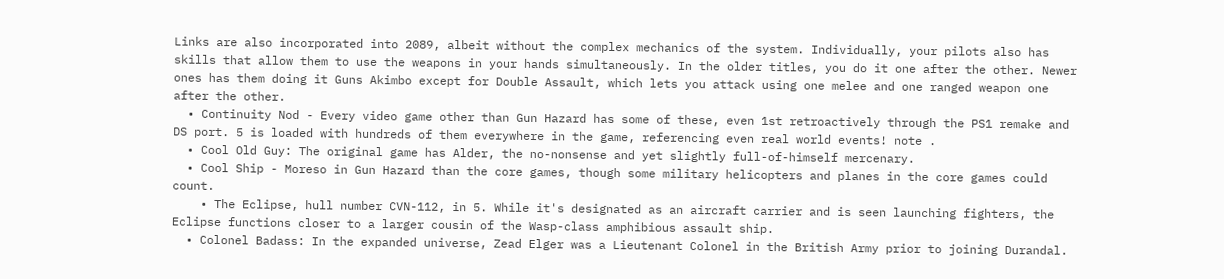Links are also incorporated into 2089, albeit without the complex mechanics of the system. Individually, your pilots also has skills that allow them to use the weapons in your hands simultaneously. In the older titles, you do it one after the other. Newer ones has them doing it Guns Akimbo except for Double Assault, which lets you attack using one melee and one ranged weapon one after the other.
  • Continuity Nod - Every video game other than Gun Hazard has some of these, even 1st retroactively through the PS1 remake and DS port. 5 is loaded with hundreds of them everywhere in the game, referencing even real world events! note .
  • Cool Old Guy: The original game has Alder, the no-nonsense and yet slightly full-of-himself mercenary.
  • Cool Ship - Moreso in Gun Hazard than the core games, though some military helicopters and planes in the core games could count.
    • The Eclipse, hull number CVN-112, in 5. While it's designated as an aircraft carrier and is seen launching fighters, the Eclipse functions closer to a larger cousin of the Wasp-class amphibious assault ship.
  • Colonel Badass: In the expanded universe, Zead Elger was a Lieutenant Colonel in the British Army prior to joining Durandal.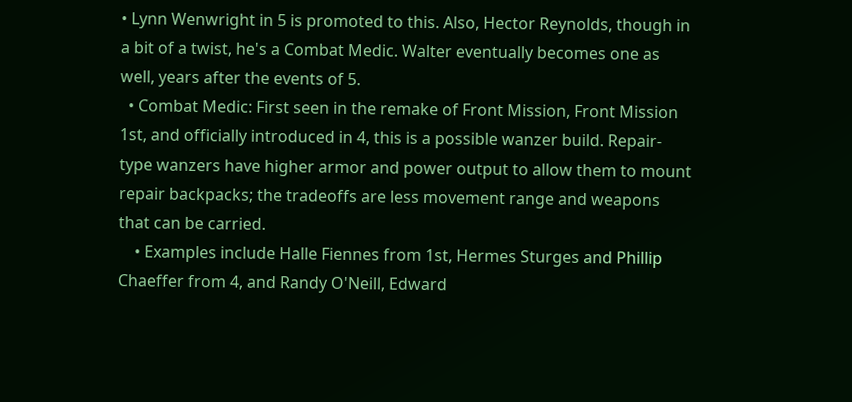• Lynn Wenwright in 5 is promoted to this. Also, Hector Reynolds, though in a bit of a twist, he's a Combat Medic. Walter eventually becomes one as well, years after the events of 5.
  • Combat Medic: First seen in the remake of Front Mission, Front Mission 1st, and officially introduced in 4, this is a possible wanzer build. Repair-type wanzers have higher armor and power output to allow them to mount repair backpacks; the tradeoffs are less movement range and weapons that can be carried.
    • Examples include Halle Fiennes from 1st, Hermes Sturges and Phillip Chaeffer from 4, and Randy O'Neill, Edward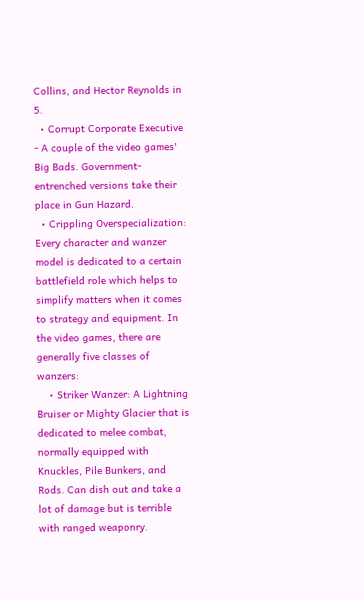Collins, and Hector Reynolds in 5.
  • Corrupt Corporate Executive - A couple of the video games' Big Bads. Government-entrenched versions take their place in Gun Hazard.
  • Crippling Overspecialization: Every character and wanzer model is dedicated to a certain battlefield role which helps to simplify matters when it comes to strategy and equipment. In the video games, there are generally five classes of wanzers:
    • Striker Wanzer: A Lightning Bruiser or Mighty Glacier that is dedicated to melee combat, normally equipped with Knuckles, Pile Bunkers, and Rods. Can dish out and take a lot of damage but is terrible with ranged weaponry.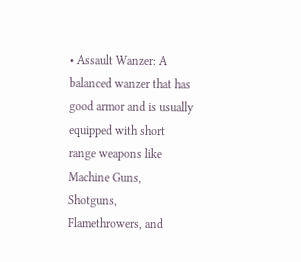• Assault Wanzer: A balanced wanzer that has good armor and is usually equipped with short range weapons like Machine Guns, Shotguns, Flamethrowers, and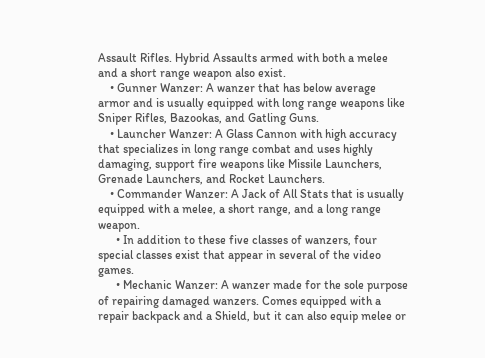Assault Rifles. Hybrid Assaults armed with both a melee and a short range weapon also exist.
    • Gunner Wanzer: A wanzer that has below average armor and is usually equipped with long range weapons like Sniper Rifles, Bazookas, and Gatling Guns.
    • Launcher Wanzer: A Glass Cannon with high accuracy that specializes in long range combat and uses highly damaging, support fire weapons like Missile Launchers, Grenade Launchers, and Rocket Launchers.
    • Commander Wanzer: A Jack of All Stats that is usually equipped with a melee, a short range, and a long range weapon.
      • In addition to these five classes of wanzers, four special classes exist that appear in several of the video games.
      • Mechanic Wanzer: A wanzer made for the sole purpose of repairing damaged wanzers. Comes equipped with a repair backpack and a Shield, but it can also equip melee or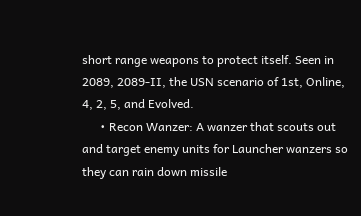short range weapons to protect itself. Seen in 2089, 2089-II, the USN scenario of 1st, Online, 4, 2, 5, and Evolved.
      • Recon Wanzer: A wanzer that scouts out and target enemy units for Launcher wanzers so they can rain down missile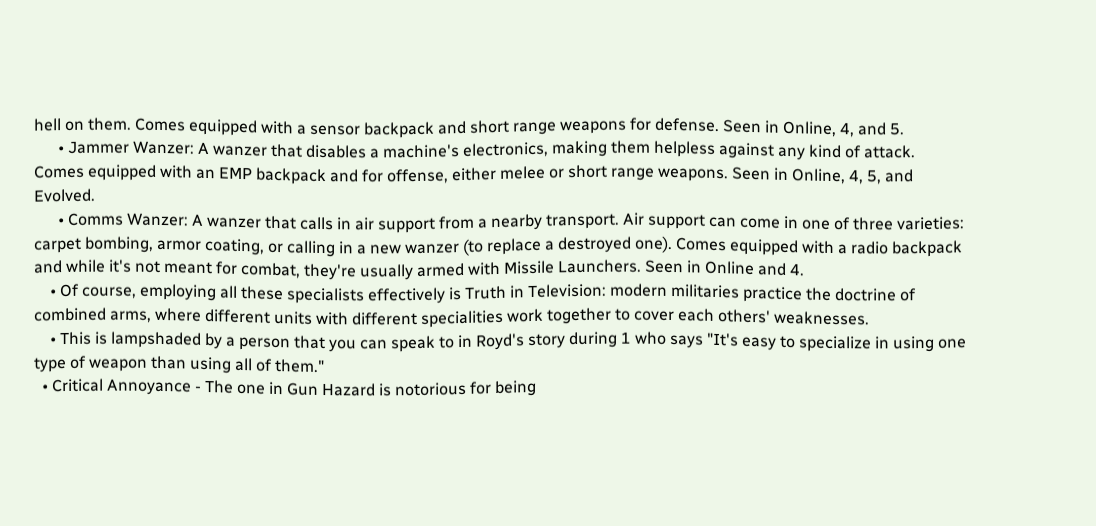hell on them. Comes equipped with a sensor backpack and short range weapons for defense. Seen in Online, 4, and 5.
      • Jammer Wanzer: A wanzer that disables a machine's electronics, making them helpless against any kind of attack. Comes equipped with an EMP backpack and for offense, either melee or short range weapons. Seen in Online, 4, 5, and Evolved.
      • Comms Wanzer: A wanzer that calls in air support from a nearby transport. Air support can come in one of three varieties: carpet bombing, armor coating, or calling in a new wanzer (to replace a destroyed one). Comes equipped with a radio backpack and while it's not meant for combat, they're usually armed with Missile Launchers. Seen in Online and 4.
    • Of course, employing all these specialists effectively is Truth in Television: modern militaries practice the doctrine of combined arms, where different units with different specialities work together to cover each others' weaknesses.
    • This is lampshaded by a person that you can speak to in Royd's story during 1 who says "It's easy to specialize in using one type of weapon than using all of them."
  • Critical Annoyance - The one in Gun Hazard is notorious for being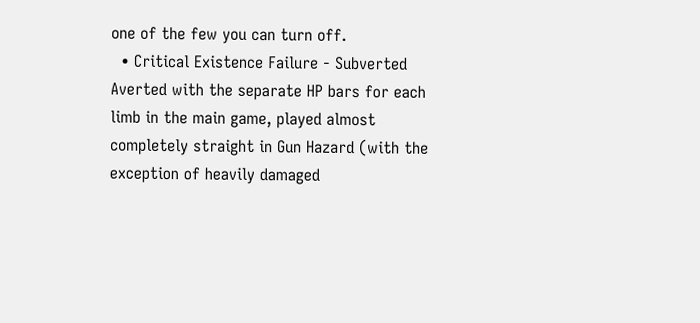one of the few you can turn off.
  • Critical Existence Failure - Subverted Averted with the separate HP bars for each limb in the main game, played almost completely straight in Gun Hazard (with the exception of heavily damaged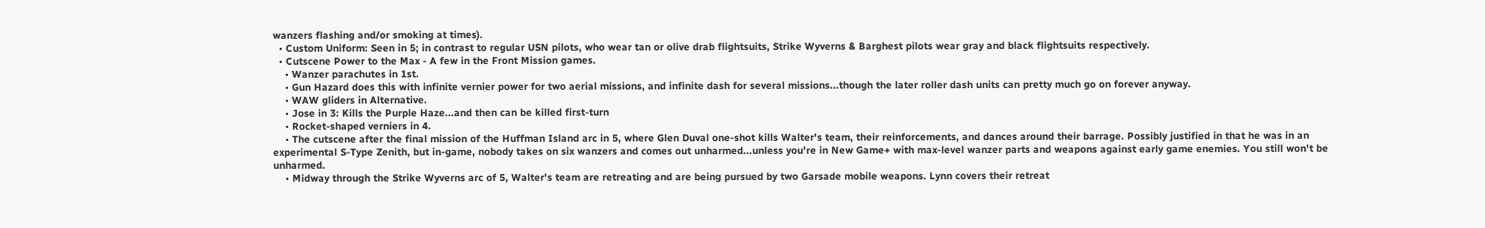wanzers flashing and/or smoking at times).
  • Custom Uniform: Seen in 5; in contrast to regular USN pilots, who wear tan or olive drab flightsuits, Strike Wyverns & Barghest pilots wear gray and black flightsuits respectively.
  • Cutscene Power to the Max - A few in the Front Mission games.
    • Wanzer parachutes in 1st.
    • Gun Hazard does this with infinite vernier power for two aerial missions, and infinite dash for several missions...though the later roller dash units can pretty much go on forever anyway.
    • WAW gliders in Alternative.
    • Jose in 3: Kills the Purple Haze...and then can be killed first-turn
    • Rocket-shaped verniers in 4.
    • The cutscene after the final mission of the Huffman Island arc in 5, where Glen Duval one-shot kills Walter's team, their reinforcements, and dances around their barrage. Possibly justified in that he was in an experimental S-Type Zenith, but in-game, nobody takes on six wanzers and comes out unharmed...unless you're in New Game+ with max-level wanzer parts and weapons against early game enemies. You still won't be unharmed.
    • Midway through the Strike Wyverns arc of 5, Walter's team are retreating and are being pursued by two Garsade mobile weapons. Lynn covers their retreat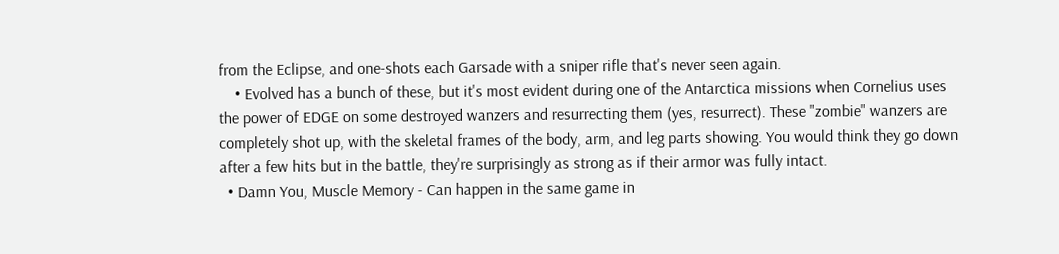from the Eclipse, and one-shots each Garsade with a sniper rifle that's never seen again.
    • Evolved has a bunch of these, but it's most evident during one of the Antarctica missions when Cornelius uses the power of EDGE on some destroyed wanzers and resurrecting them (yes, resurrect). These "zombie" wanzers are completely shot up, with the skeletal frames of the body, arm, and leg parts showing. You would think they go down after a few hits but in the battle, they're surprisingly as strong as if their armor was fully intact.
  • Damn You, Muscle Memory - Can happen in the same game in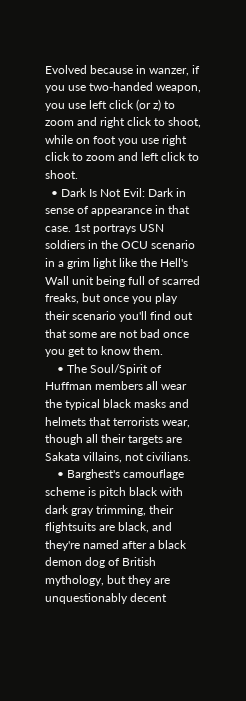Evolved because in wanzer, if you use two-handed weapon, you use left click (or z) to zoom and right click to shoot, while on foot you use right click to zoom and left click to shoot.
  • Dark Is Not Evil: Dark in sense of appearance in that case. 1st portrays USN soldiers in the OCU scenario in a grim light like the Hell's Wall unit being full of scarred freaks, but once you play their scenario you'll find out that some are not bad once you get to know them.
    • The Soul/Spirit of Huffman members all wear the typical black masks and helmets that terrorists wear, though all their targets are Sakata villains, not civilians.
    • Barghest's camouflage scheme is pitch black with dark gray trimming, their flightsuits are black, and they're named after a black demon dog of British mythology, but they are unquestionably decent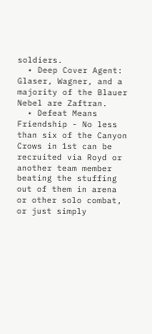soldiers.
  • Deep Cover Agent: Glaser, Wagner, and a majority of the Blauer Nebel are Zaftran.
  • Defeat Means Friendship - No less than six of the Canyon Crows in 1st can be recruited via Royd or another team member beating the stuffing out of them in arena or other solo combat, or just simply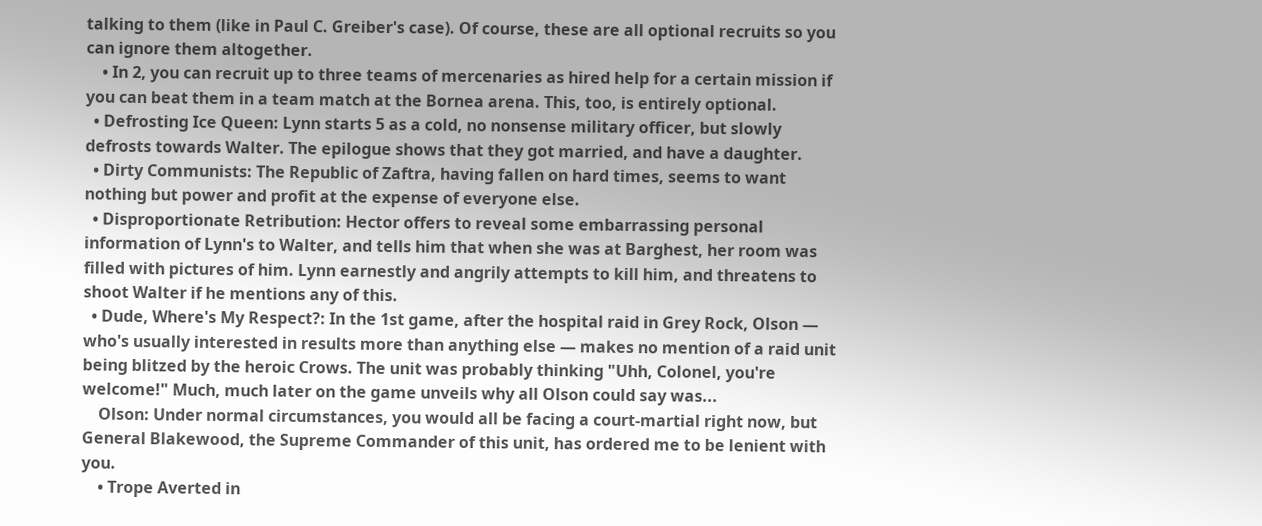talking to them (like in Paul C. Greiber's case). Of course, these are all optional recruits so you can ignore them altogether.
    • In 2, you can recruit up to three teams of mercenaries as hired help for a certain mission if you can beat them in a team match at the Bornea arena. This, too, is entirely optional.
  • Defrosting Ice Queen: Lynn starts 5 as a cold, no nonsense military officer, but slowly defrosts towards Walter. The epilogue shows that they got married, and have a daughter.
  • Dirty Communists: The Republic of Zaftra, having fallen on hard times, seems to want nothing but power and profit at the expense of everyone else.
  • Disproportionate Retribution: Hector offers to reveal some embarrassing personal information of Lynn's to Walter, and tells him that when she was at Barghest, her room was filled with pictures of him. Lynn earnestly and angrily attempts to kill him, and threatens to shoot Walter if he mentions any of this.
  • Dude, Where's My Respect?: In the 1st game, after the hospital raid in Grey Rock, Olson — who's usually interested in results more than anything else — makes no mention of a raid unit being blitzed by the heroic Crows. The unit was probably thinking "Uhh, Colonel, you're welcome!" Much, much later on the game unveils why all Olson could say was...
    Olson: Under normal circumstances, you would all be facing a court-martial right now, but General Blakewood, the Supreme Commander of this unit, has ordered me to be lenient with you.
    • Trope Averted in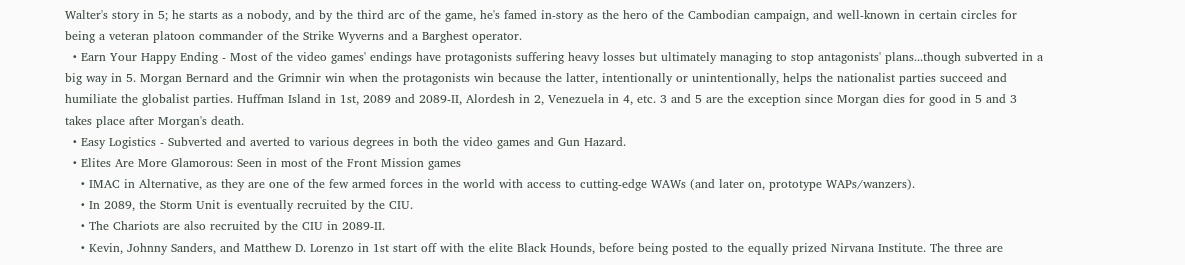Walter's story in 5; he starts as a nobody, and by the third arc of the game, he's famed in-story as the hero of the Cambodian campaign, and well-known in certain circles for being a veteran platoon commander of the Strike Wyverns and a Barghest operator.
  • Earn Your Happy Ending - Most of the video games' endings have protagonists suffering heavy losses but ultimately managing to stop antagonists' plans...though subverted in a big way in 5. Morgan Bernard and the Grimnir win when the protagonists win because the latter, intentionally or unintentionally, helps the nationalist parties succeed and humiliate the globalist parties. Huffman Island in 1st, 2089 and 2089-II, Alordesh in 2, Venezuela in 4, etc. 3 and 5 are the exception since Morgan dies for good in 5 and 3 takes place after Morgan's death.
  • Easy Logistics - Subverted and averted to various degrees in both the video games and Gun Hazard.
  • Elites Are More Glamorous: Seen in most of the Front Mission games
    • IMAC in Alternative, as they are one of the few armed forces in the world with access to cutting-edge WAWs (and later on, prototype WAPs/wanzers).
    • In 2089, the Storm Unit is eventually recruited by the CIU.
    • The Chariots are also recruited by the CIU in 2089-II.
    • Kevin, Johnny Sanders, and Matthew D. Lorenzo in 1st start off with the elite Black Hounds, before being posted to the equally prized Nirvana Institute. The three are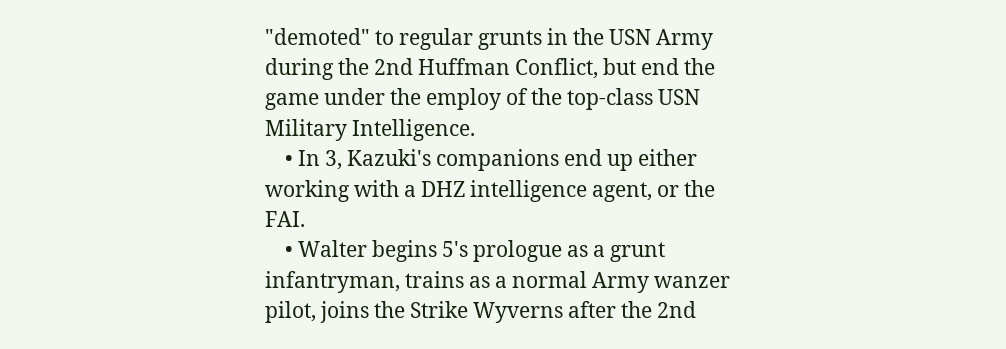"demoted" to regular grunts in the USN Army during the 2nd Huffman Conflict, but end the game under the employ of the top-class USN Military Intelligence.
    • In 3, Kazuki's companions end up either working with a DHZ intelligence agent, or the FAI.
    • Walter begins 5's prologue as a grunt infantryman, trains as a normal Army wanzer pilot, joins the Strike Wyverns after the 2nd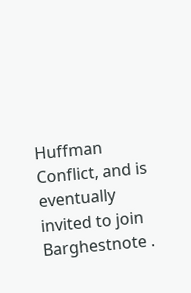Huffman Conflict, and is eventually invited to join Barghestnote .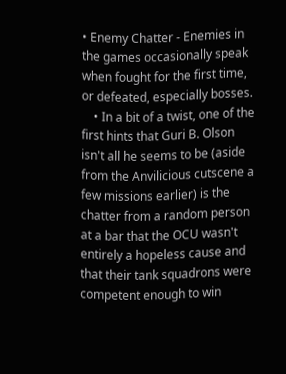• Enemy Chatter - Enemies in the games occasionally speak when fought for the first time, or defeated, especially bosses.
    • In a bit of a twist, one of the first hints that Guri B. Olson isn't all he seems to be (aside from the Anvilicious cutscene a few missions earlier) is the chatter from a random person at a bar that the OCU wasn't entirely a hopeless cause and that their tank squadrons were competent enough to win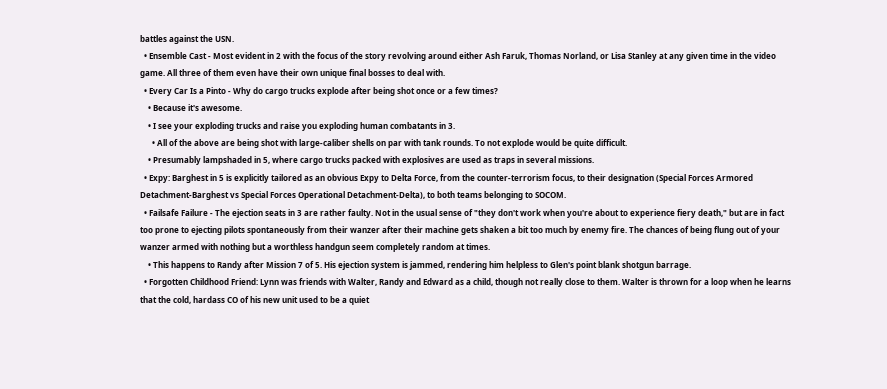battles against the USN.
  • Ensemble Cast - Most evident in 2 with the focus of the story revolving around either Ash Faruk, Thomas Norland, or Lisa Stanley at any given time in the video game. All three of them even have their own unique final bosses to deal with.
  • Every Car Is a Pinto - Why do cargo trucks explode after being shot once or a few times?
    • Because it's awesome.
    • I see your exploding trucks and raise you exploding human combatants in 3.
      • All of the above are being shot with large-caliber shells on par with tank rounds. To not explode would be quite difficult.
    • Presumably lampshaded in 5, where cargo trucks packed with explosives are used as traps in several missions.
  • Expy: Barghest in 5 is explicitly tailored as an obvious Expy to Delta Force, from the counter-terrorism focus, to their designation (Special Forces Armored Detachment-Barghest vs Special Forces Operational Detachment-Delta), to both teams belonging to SOCOM.
  • Failsafe Failure - The ejection seats in 3 are rather faulty. Not in the usual sense of "they don't work when you're about to experience fiery death," but are in fact too prone to ejecting pilots spontaneously from their wanzer after their machine gets shaken a bit too much by enemy fire. The chances of being flung out of your wanzer armed with nothing but a worthless handgun seem completely random at times.
    • This happens to Randy after Mission 7 of 5. His ejection system is jammed, rendering him helpless to Glen's point blank shotgun barrage.
  • Forgotten Childhood Friend: Lynn was friends with Walter, Randy and Edward as a child, though not really close to them. Walter is thrown for a loop when he learns that the cold, hardass CO of his new unit used to be a quiet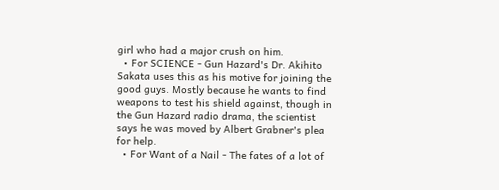girl who had a major crush on him.
  • For SCIENCE - Gun Hazard's Dr. Akihito Sakata uses this as his motive for joining the good guys. Mostly because he wants to find weapons to test his shield against, though in the Gun Hazard radio drama, the scientist says he was moved by Albert Grabner's plea for help.
  • For Want of a Nail - The fates of a lot of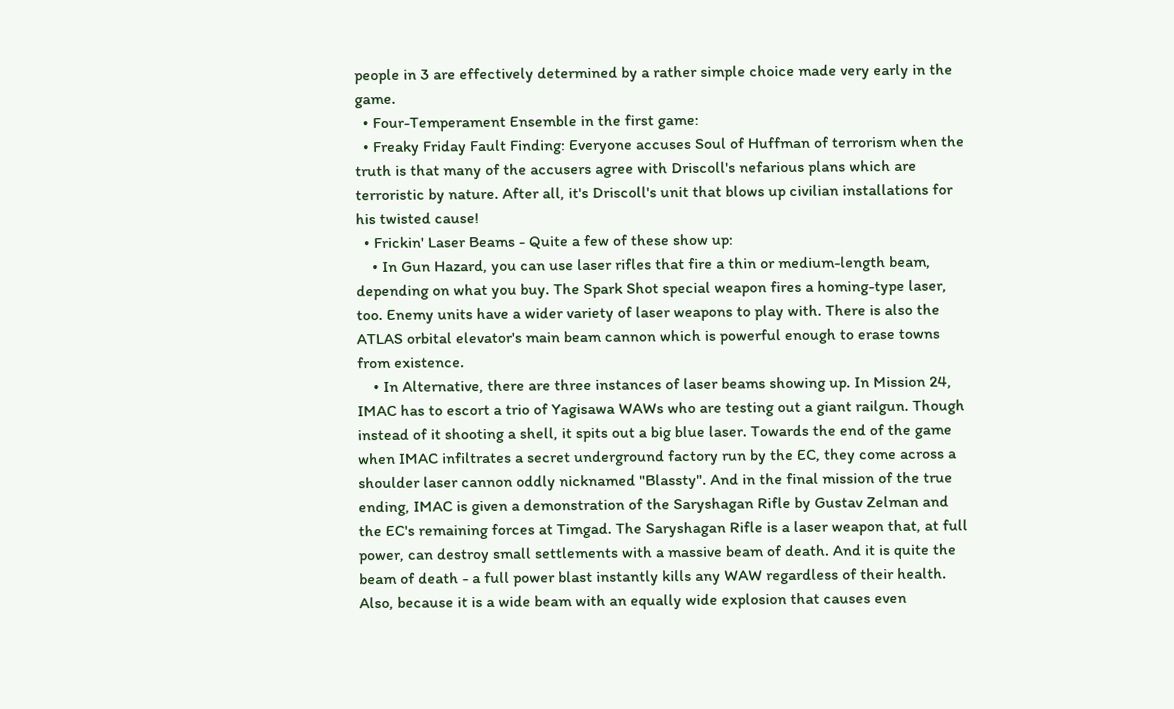people in 3 are effectively determined by a rather simple choice made very early in the game.
  • Four-Temperament Ensemble in the first game:
  • Freaky Friday Fault Finding: Everyone accuses Soul of Huffman of terrorism when the truth is that many of the accusers agree with Driscoll's nefarious plans which are terroristic by nature. After all, it's Driscoll's unit that blows up civilian installations for his twisted cause!
  • Frickin' Laser Beams - Quite a few of these show up:
    • In Gun Hazard, you can use laser rifles that fire a thin or medium-length beam, depending on what you buy. The Spark Shot special weapon fires a homing-type laser, too. Enemy units have a wider variety of laser weapons to play with. There is also the ATLAS orbital elevator's main beam cannon which is powerful enough to erase towns from existence.
    • In Alternative, there are three instances of laser beams showing up. In Mission 24, IMAC has to escort a trio of Yagisawa WAWs who are testing out a giant railgun. Though instead of it shooting a shell, it spits out a big blue laser. Towards the end of the game when IMAC infiltrates a secret underground factory run by the EC, they come across a shoulder laser cannon oddly nicknamed "Blassty". And in the final mission of the true ending, IMAC is given a demonstration of the Saryshagan Rifle by Gustav Zelman and the EC's remaining forces at Timgad. The Saryshagan Rifle is a laser weapon that, at full power, can destroy small settlements with a massive beam of death. And it is quite the beam of death - a full power blast instantly kills any WAW regardless of their health. Also, because it is a wide beam with an equally wide explosion that causes even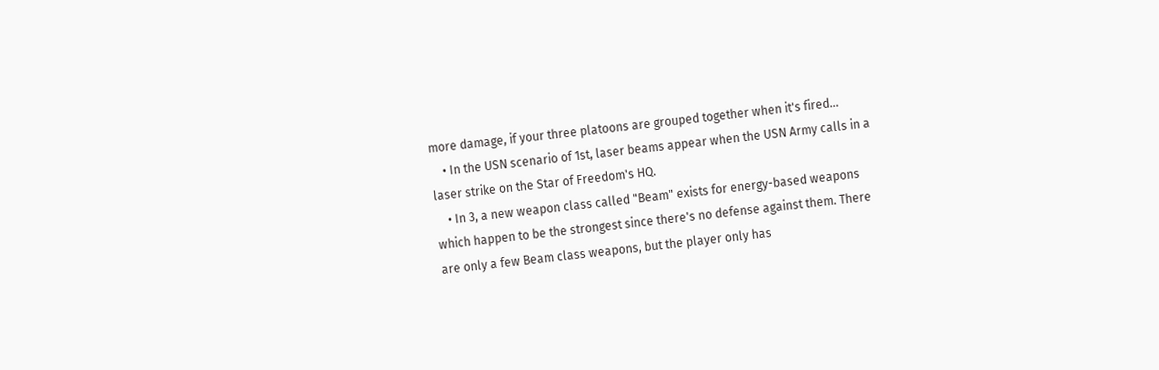more damage, if your three platoons are grouped together when it's fired...
    • In the USN scenario of 1st, laser beams appear when the USN Army calls in a laser strike on the Star of Freedom's HQ.
    • In 3, a new weapon class called "Beam" exists for energy-based weapons which happen to be the strongest since there's no defense against them. There are only a few Beam class weapons, but the player only has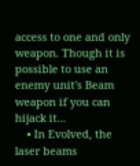access to one and only weapon. Though it is possible to use an enemy unit's Beam weapon if you can hijack it...
    • In Evolved, the laser beams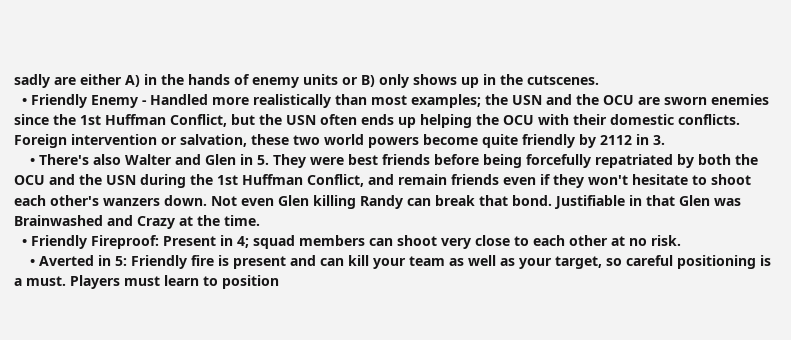sadly are either A) in the hands of enemy units or B) only shows up in the cutscenes.
  • Friendly Enemy - Handled more realistically than most examples; the USN and the OCU are sworn enemies since the 1st Huffman Conflict, but the USN often ends up helping the OCU with their domestic conflicts. Foreign intervention or salvation, these two world powers become quite friendly by 2112 in 3.
    • There's also Walter and Glen in 5. They were best friends before being forcefully repatriated by both the OCU and the USN during the 1st Huffman Conflict, and remain friends even if they won't hesitate to shoot each other's wanzers down. Not even Glen killing Randy can break that bond. Justifiable in that Glen was Brainwashed and Crazy at the time.
  • Friendly Fireproof: Present in 4; squad members can shoot very close to each other at no risk.
    • Averted in 5: Friendly fire is present and can kill your team as well as your target, so careful positioning is a must. Players must learn to position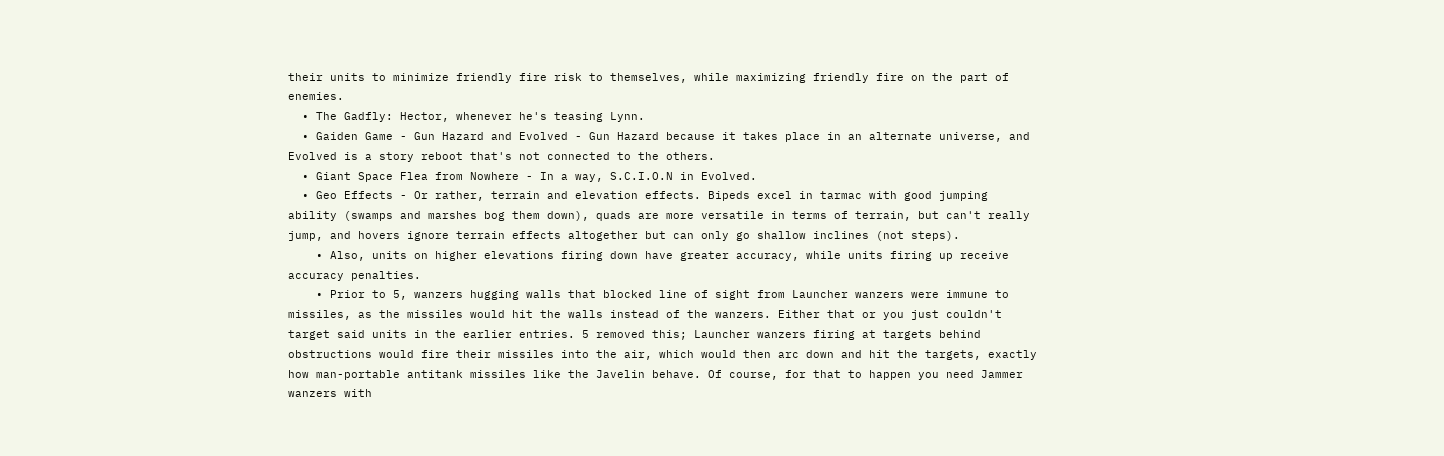their units to minimize friendly fire risk to themselves, while maximizing friendly fire on the part of enemies.
  • The Gadfly: Hector, whenever he's teasing Lynn.
  • Gaiden Game - Gun Hazard and Evolved - Gun Hazard because it takes place in an alternate universe, and Evolved is a story reboot that's not connected to the others.
  • Giant Space Flea from Nowhere - In a way, S.C.I.O.N in Evolved.
  • Geo Effects - Or rather, terrain and elevation effects. Bipeds excel in tarmac with good jumping ability (swamps and marshes bog them down), quads are more versatile in terms of terrain, but can't really jump, and hovers ignore terrain effects altogether but can only go shallow inclines (not steps).
    • Also, units on higher elevations firing down have greater accuracy, while units firing up receive accuracy penalties.
    • Prior to 5, wanzers hugging walls that blocked line of sight from Launcher wanzers were immune to missiles, as the missiles would hit the walls instead of the wanzers. Either that or you just couldn't target said units in the earlier entries. 5 removed this; Launcher wanzers firing at targets behind obstructions would fire their missiles into the air, which would then arc down and hit the targets, exactly how man-portable antitank missiles like the Javelin behave. Of course, for that to happen you need Jammer wanzers with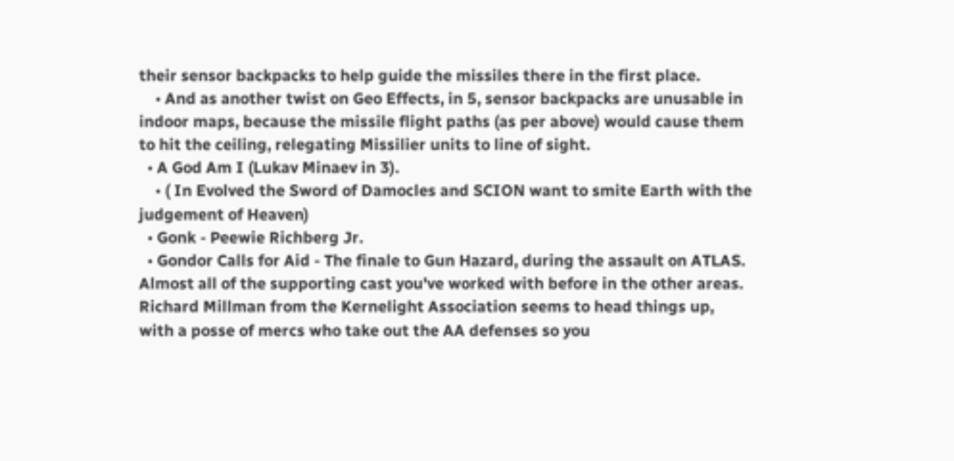their sensor backpacks to help guide the missiles there in the first place.
    • And as another twist on Geo Effects, in 5, sensor backpacks are unusable in indoor maps, because the missile flight paths (as per above) would cause them to hit the ceiling, relegating Missilier units to line of sight.
  • A God Am I (Lukav Minaev in 3).
    • ( In Evolved the Sword of Damocles and SCION want to smite Earth with the judgement of Heaven)
  • Gonk - Peewie Richberg Jr.
  • Gondor Calls for Aid - The finale to Gun Hazard, during the assault on ATLAS. Almost all of the supporting cast you've worked with before in the other areas. Richard Millman from the Kernelight Association seems to head things up, with a posse of mercs who take out the AA defenses so you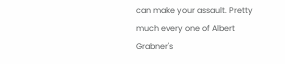can make your assault. Pretty much every one of Albert Grabner's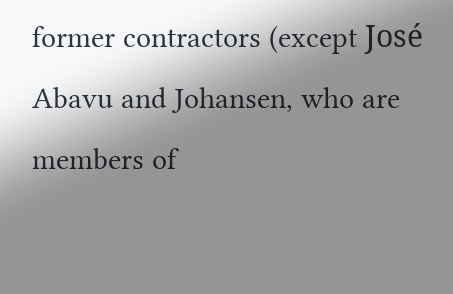former contractors (except José Abavu and Johansen, who are members of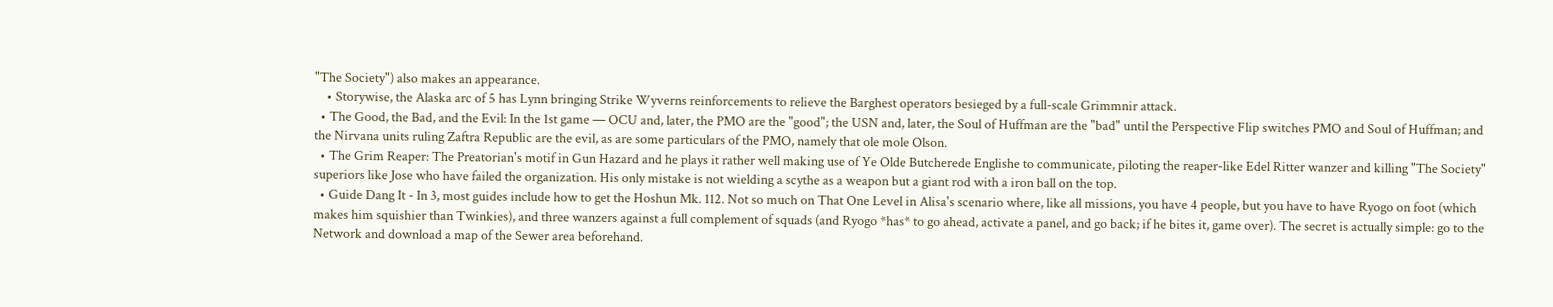"The Society") also makes an appearance.
    • Storywise, the Alaska arc of 5 has Lynn bringing Strike Wyverns reinforcements to relieve the Barghest operators besieged by a full-scale Grimmnir attack.
  • The Good, the Bad, and the Evil: In the 1st game — OCU and, later, the PMO are the "good"; the USN and, later, the Soul of Huffman are the "bad" until the Perspective Flip switches PMO and Soul of Huffman; and the Nirvana units ruling Zaftra Republic are the evil, as are some particulars of the PMO, namely that ole mole Olson.
  • The Grim Reaper: The Preatorian's motif in Gun Hazard and he plays it rather well making use of Ye Olde Butcherede Englishe to communicate, piloting the reaper-like Edel Ritter wanzer and killing "The Society" superiors like Jose who have failed the organization. His only mistake is not wielding a scythe as a weapon but a giant rod with a iron ball on the top.
  • Guide Dang It - In 3, most guides include how to get the Hoshun Mk. 112. Not so much on That One Level in Alisa's scenario where, like all missions, you have 4 people, but you have to have Ryogo on foot (which makes him squishier than Twinkies), and three wanzers against a full complement of squads (and Ryogo *has* to go ahead, activate a panel, and go back; if he bites it, game over). The secret is actually simple: go to the Network and download a map of the Sewer area beforehand.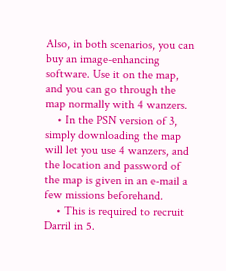Also, in both scenarios, you can buy an image-enhancing software. Use it on the map, and you can go through the map normally with 4 wanzers.
    • In the PSN version of 3, simply downloading the map will let you use 4 wanzers, and the location and password of the map is given in an e-mail a few missions beforehand.
    • This is required to recruit Darril in 5.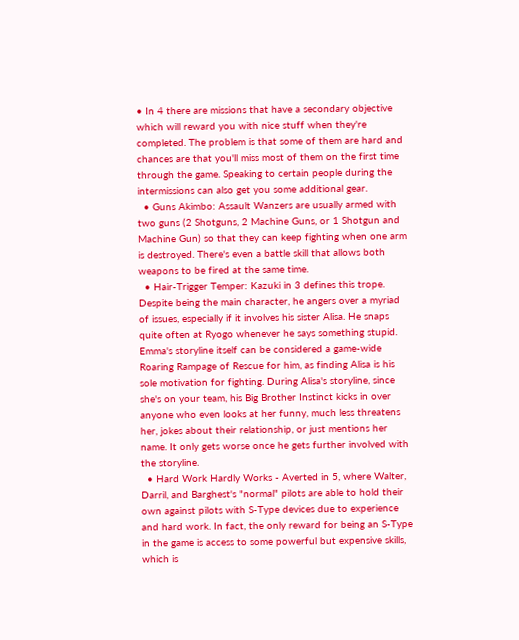• In 4 there are missions that have a secondary objective which will reward you with nice stuff when they're completed. The problem is that some of them are hard and chances are that you'll miss most of them on the first time through the game. Speaking to certain people during the intermissions can also get you some additional gear.
  • Guns Akimbo: Assault Wanzers are usually armed with two guns (2 Shotguns, 2 Machine Guns, or 1 Shotgun and Machine Gun) so that they can keep fighting when one arm is destroyed. There's even a battle skill that allows both weapons to be fired at the same time.
  • Hair-Trigger Temper: Kazuki in 3 defines this trope. Despite being the main character, he angers over a myriad of issues, especially if it involves his sister Alisa. He snaps quite often at Ryogo whenever he says something stupid. Emma's storyline itself can be considered a game-wide Roaring Rampage of Rescue for him, as finding Alisa is his sole motivation for fighting. During Alisa's storyline, since she's on your team, his Big Brother Instinct kicks in over anyone who even looks at her funny, much less threatens her, jokes about their relationship, or just mentions her name. It only gets worse once he gets further involved with the storyline.
  • Hard Work Hardly Works - Averted in 5, where Walter, Darril, and Barghest's "normal" pilots are able to hold their own against pilots with S-Type devices due to experience and hard work. In fact, the only reward for being an S-Type in the game is access to some powerful but expensive skills, which is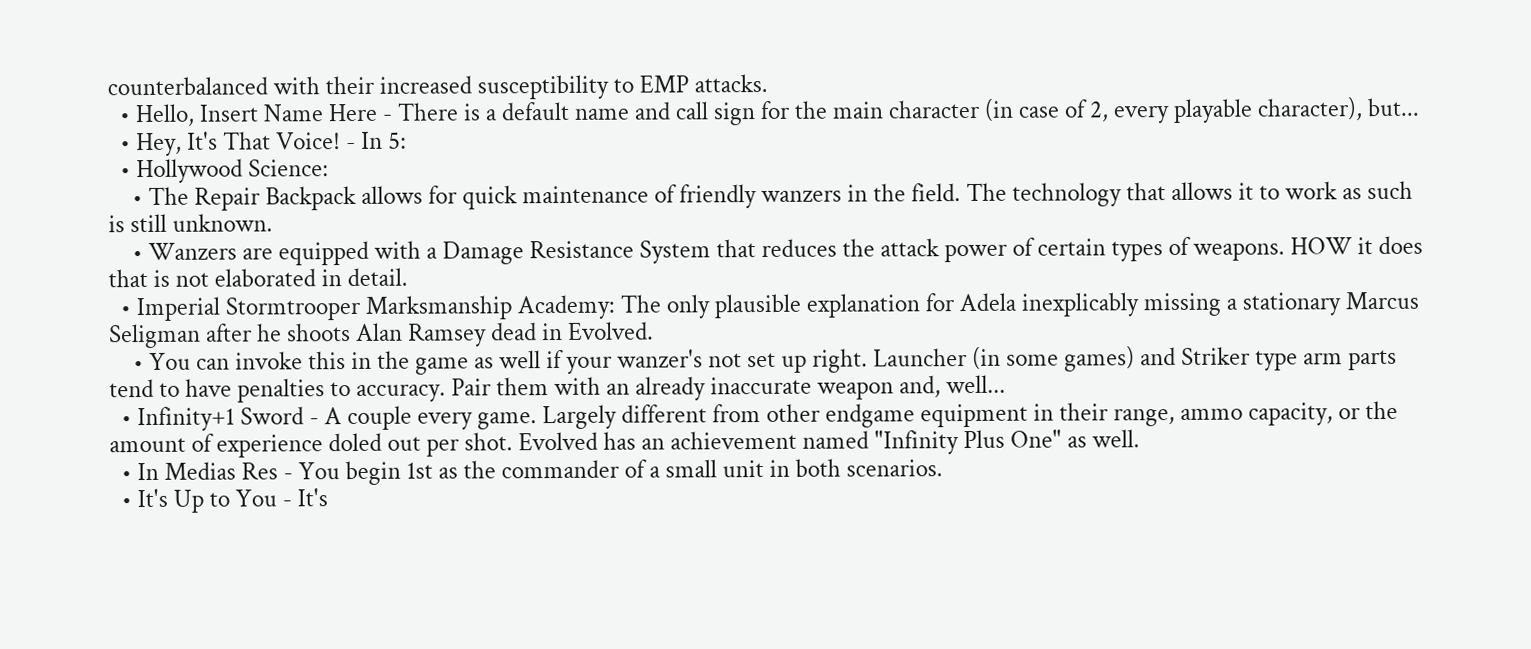counterbalanced with their increased susceptibility to EMP attacks.
  • Hello, Insert Name Here - There is a default name and call sign for the main character (in case of 2, every playable character), but...
  • Hey, It's That Voice! - In 5:
  • Hollywood Science:
    • The Repair Backpack allows for quick maintenance of friendly wanzers in the field. The technology that allows it to work as such is still unknown.
    • Wanzers are equipped with a Damage Resistance System that reduces the attack power of certain types of weapons. HOW it does that is not elaborated in detail.
  • Imperial Stormtrooper Marksmanship Academy: The only plausible explanation for Adela inexplicably missing a stationary Marcus Seligman after he shoots Alan Ramsey dead in Evolved.
    • You can invoke this in the game as well if your wanzer's not set up right. Launcher (in some games) and Striker type arm parts tend to have penalties to accuracy. Pair them with an already inaccurate weapon and, well...
  • Infinity+1 Sword - A couple every game. Largely different from other endgame equipment in their range, ammo capacity, or the amount of experience doled out per shot. Evolved has an achievement named "Infinity Plus One" as well.
  • In Medias Res - You begin 1st as the commander of a small unit in both scenarios.
  • It's Up to You - It's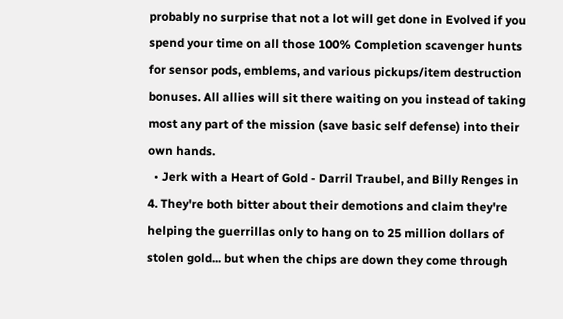probably no surprise that not a lot will get done in Evolved if you spend your time on all those 100% Completion scavenger hunts for sensor pods, emblems, and various pickups/item destruction bonuses. All allies will sit there waiting on you instead of taking most any part of the mission (save basic self defense) into their own hands.
  • Jerk with a Heart of Gold - Darril Traubel, and Billy Renges in 4. They're both bitter about their demotions and claim they're helping the guerrillas only to hang on to 25 million dollars of stolen gold... but when the chips are down they come through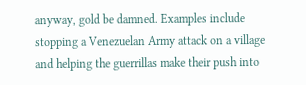anyway, gold be damned. Examples include stopping a Venezuelan Army attack on a village and helping the guerrillas make their push into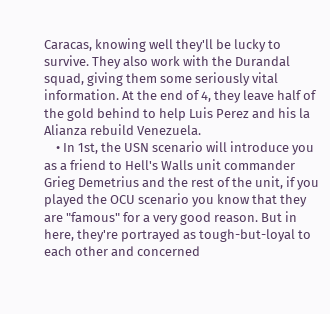Caracas, knowing well they'll be lucky to survive. They also work with the Durandal squad, giving them some seriously vital information. At the end of 4, they leave half of the gold behind to help Luis Perez and his la Alianza rebuild Venezuela.
    • In 1st, the USN scenario will introduce you as a friend to Hell's Walls unit commander Grieg Demetrius and the rest of the unit, if you played the OCU scenario you know that they are "famous" for a very good reason. But in here, they're portrayed as tough-but-loyal to each other and concerned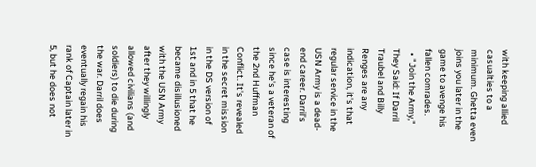with keeping allied casualties to a minimum. Ghetta even joins you later in the game to avenge his fallen comrades.
  • "Join the Army," They Said: If Darril Traubel and Billy Renges are any indication, it's that regular service in the USN Army is a dead-end career. Darril's case is interesting since he's a veteran of the 2nd Huffman Conflict. It's revealed in the secret mission in the DS version of 1st and in 5 that he became disillusioned with the USN Army after they willingly allowed civilians (and soldiers) to die during the war. Darril does eventually regain his rank of Captain later in 5, but he does not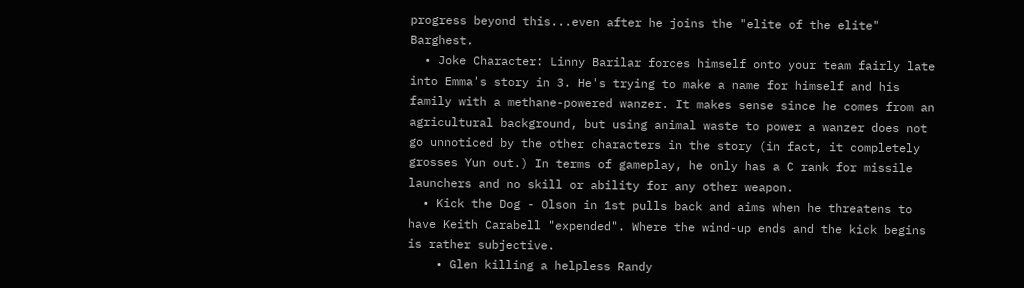progress beyond this...even after he joins the "elite of the elite" Barghest.
  • Joke Character: Linny Barilar forces himself onto your team fairly late into Emma's story in 3. He's trying to make a name for himself and his family with a methane-powered wanzer. It makes sense since he comes from an agricultural background, but using animal waste to power a wanzer does not go unnoticed by the other characters in the story (in fact, it completely grosses Yun out.) In terms of gameplay, he only has a C rank for missile launchers and no skill or ability for any other weapon.
  • Kick the Dog - Olson in 1st pulls back and aims when he threatens to have Keith Carabell "expended". Where the wind-up ends and the kick begins is rather subjective.
    • Glen killing a helpless Randy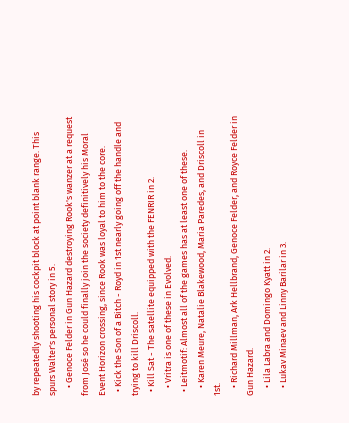by repeatedly shooting his cockpit block at point blank range. This spurs Walter's personal story in 5.
    • Genoce Felder in Gun Hazard destroying Rook's wanzer at a request from José so he could finally join the society definitively his Moral Event Horizon crossing, since Rook was loyal to him to the core.
  • Kick the Son of a Bitch - Royd in 1st nearly going off the handle and trying to kill Driscoll.
  • Kill Sat - The satellite equipped with the FENRIR in 2.
    • Vritra is one of these in Evolved.
  • Leitmotif: Almost all of the games has at least one of these.
    • Karen Meure, Natalie Blakewood, Maria Paredes, and Driscoll in 1st.
    • Richard Millman, Ark Hellbrand, Genoce Felder, and Royce Felder in Gun Hazard.
    • Lila Labra and Domingo Kyatt in 2.
    • Lukav Minaev and Linny Barilar in 3.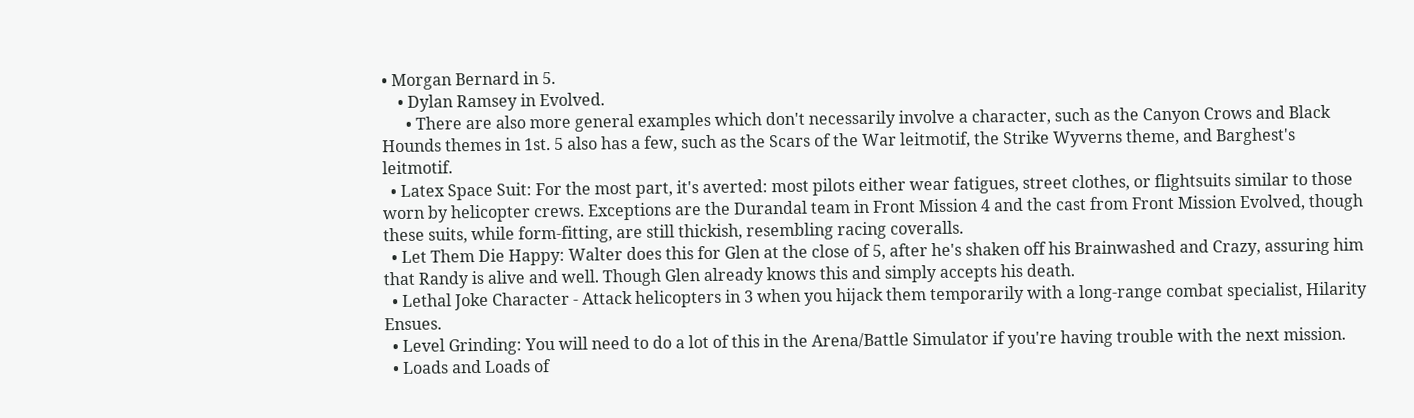• Morgan Bernard in 5.
    • Dylan Ramsey in Evolved.
      • There are also more general examples which don't necessarily involve a character, such as the Canyon Crows and Black Hounds themes in 1st. 5 also has a few, such as the Scars of the War leitmotif, the Strike Wyverns theme, and Barghest's leitmotif.
  • Latex Space Suit: For the most part, it's averted: most pilots either wear fatigues, street clothes, or flightsuits similar to those worn by helicopter crews. Exceptions are the Durandal team in Front Mission 4 and the cast from Front Mission Evolved, though these suits, while form-fitting, are still thickish, resembling racing coveralls.
  • Let Them Die Happy: Walter does this for Glen at the close of 5, after he's shaken off his Brainwashed and Crazy, assuring him that Randy is alive and well. Though Glen already knows this and simply accepts his death.
  • Lethal Joke Character - Attack helicopters in 3 when you hijack them temporarily with a long-range combat specialist, Hilarity Ensues.
  • Level Grinding: You will need to do a lot of this in the Arena/Battle Simulator if you're having trouble with the next mission.
  • Loads and Loads of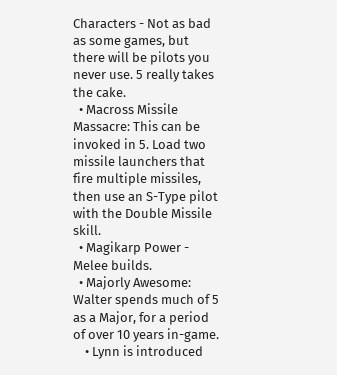Characters - Not as bad as some games, but there will be pilots you never use. 5 really takes the cake.
  • Macross Missile Massacre: This can be invoked in 5. Load two missile launchers that fire multiple missiles, then use an S-Type pilot with the Double Missile skill.
  • Magikarp Power - Melee builds.
  • Majorly Awesome: Walter spends much of 5 as a Major, for a period of over 10 years in-game.
    • Lynn is introduced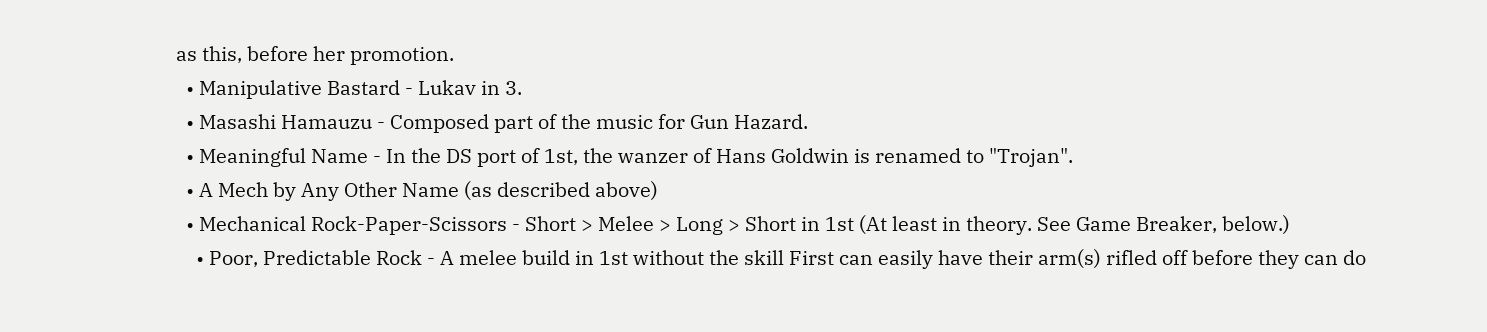as this, before her promotion.
  • Manipulative Bastard - Lukav in 3.
  • Masashi Hamauzu - Composed part of the music for Gun Hazard.
  • Meaningful Name - In the DS port of 1st, the wanzer of Hans Goldwin is renamed to "Trojan".
  • A Mech by Any Other Name (as described above)
  • Mechanical Rock-Paper-Scissors - Short > Melee > Long > Short in 1st (At least in theory. See Game Breaker, below.)
    • Poor, Predictable Rock - A melee build in 1st without the skill First can easily have their arm(s) rifled off before they can do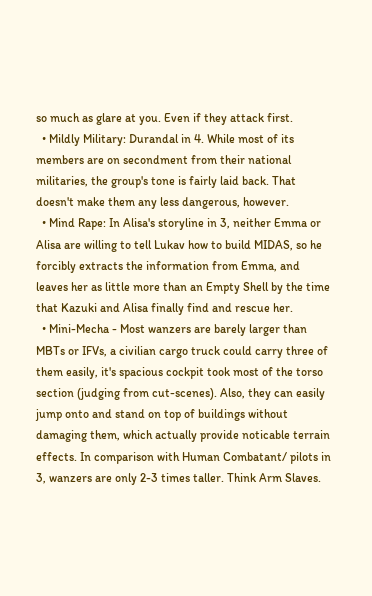so much as glare at you. Even if they attack first.
  • Mildly Military: Durandal in 4. While most of its members are on secondment from their national militaries, the group's tone is fairly laid back. That doesn't make them any less dangerous, however.
  • Mind Rape: In Alisa's storyline in 3, neither Emma or Alisa are willing to tell Lukav how to build MIDAS, so he forcibly extracts the information from Emma, and leaves her as little more than an Empty Shell by the time that Kazuki and Alisa finally find and rescue her.
  • Mini-Mecha - Most wanzers are barely larger than MBTs or IFVs, a civilian cargo truck could carry three of them easily, it's spacious cockpit took most of the torso section (judging from cut-scenes). Also, they can easily jump onto and stand on top of buildings without damaging them, which actually provide noticable terrain effects. In comparison with Human Combatant/ pilots in 3, wanzers are only 2-3 times taller. Think Arm Slaves.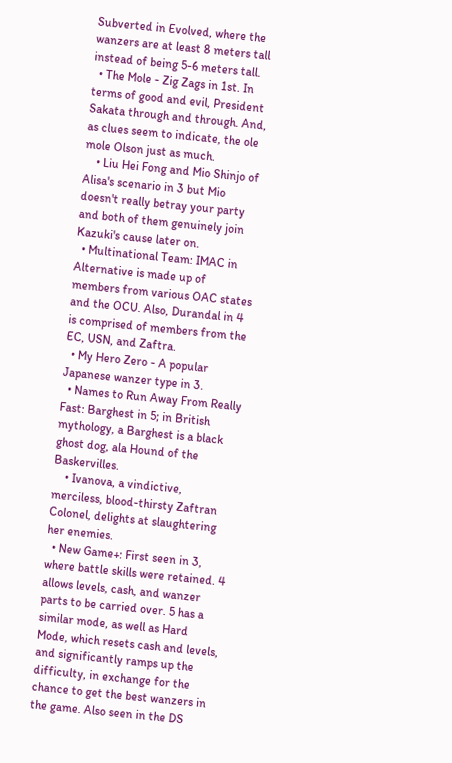Subverted in Evolved, where the wanzers are at least 8 meters tall instead of being 5-6 meters tall.
  • The Mole - Zig Zags in 1st. In terms of good and evil, President Sakata through and through. And, as clues seem to indicate, the ole mole Olson just as much.
    • Liu Hei Fong and Mio Shinjo of Alisa's scenario in 3 but Mio doesn't really betray your party and both of them genuinely join Kazuki's cause later on.
  • Multinational Team: IMAC in Alternative is made up of members from various OAC states and the OCU. Also, Durandal in 4 is comprised of members from the EC, USN, and Zaftra.
  • My Hero Zero - A popular Japanese wanzer type in 3.
  • Names to Run Away From Really Fast: Barghest in 5; in British mythology, a Barghest is a black ghost dog, ala Hound of the Baskervilles.
    • Ivanova, a vindictive, merciless, blood-thirsty Zaftran Colonel, delights at slaughtering her enemies.
  • New Game+: First seen in 3, where battle skills were retained. 4 allows levels, cash, and wanzer parts to be carried over. 5 has a similar mode, as well as Hard Mode, which resets cash and levels, and significantly ramps up the difficulty, in exchange for the chance to get the best wanzers in the game. Also seen in the DS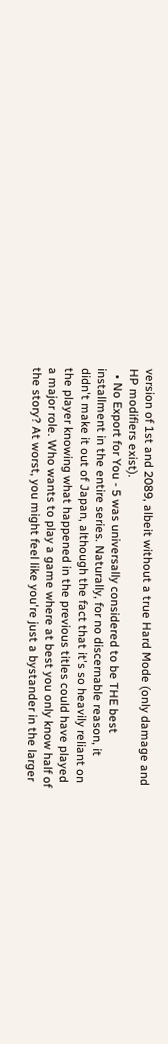version of 1st and 2089, albeit without a true Hard Mode (only damage and HP modifiers exist).
  • No Export for You - 5 was universally considered to be THE best installment in the entire series. Naturally, for no discernable reason, it didn't make it out of Japan, although the fact that it's so heavily reliant on the player knowing what happened in the previous titles could have played a major role. Who wants to play a game where at best you only know half of the story? At worst, you might feel like you're just a bystander in the larger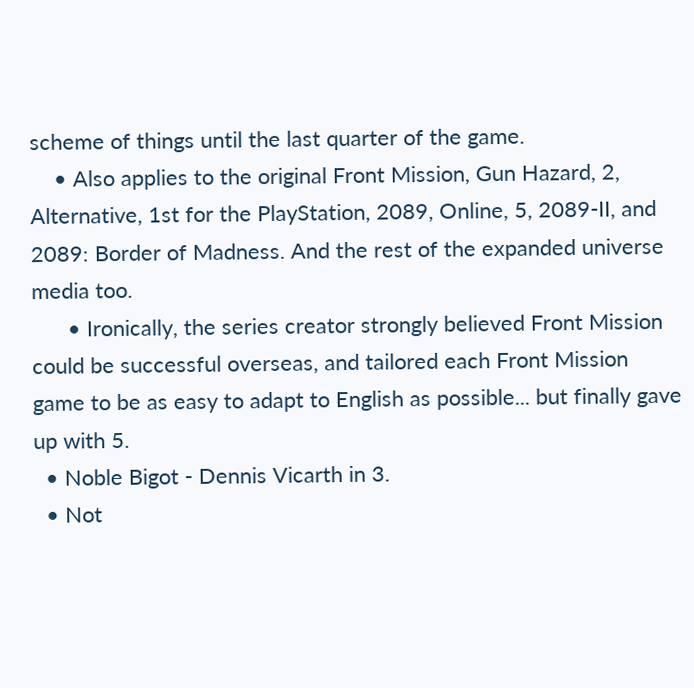scheme of things until the last quarter of the game.
    • Also applies to the original Front Mission, Gun Hazard, 2, Alternative, 1st for the PlayStation, 2089, Online, 5, 2089-II, and 2089: Border of Madness. And the rest of the expanded universe media too.
      • Ironically, the series creator strongly believed Front Mission could be successful overseas, and tailored each Front Mission game to be as easy to adapt to English as possible... but finally gave up with 5.
  • Noble Bigot - Dennis Vicarth in 3.
  • Not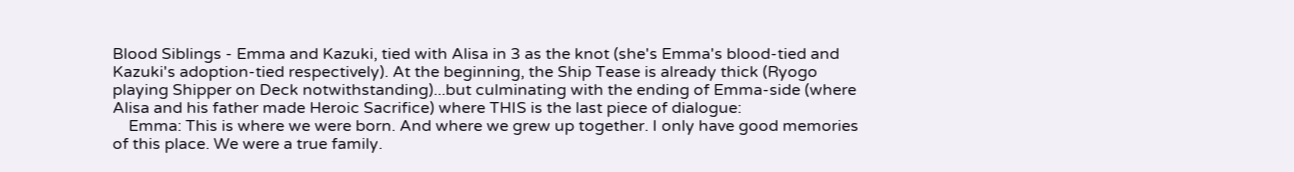Blood Siblings - Emma and Kazuki, tied with Alisa in 3 as the knot (she's Emma's blood-tied and Kazuki's adoption-tied respectively). At the beginning, the Ship Tease is already thick (Ryogo playing Shipper on Deck notwithstanding)...but culminating with the ending of Emma-side (where Alisa and his father made Heroic Sacrifice) where THIS is the last piece of dialogue:
    Emma: This is where we were born. And where we grew up together. I only have good memories of this place. We were a true family.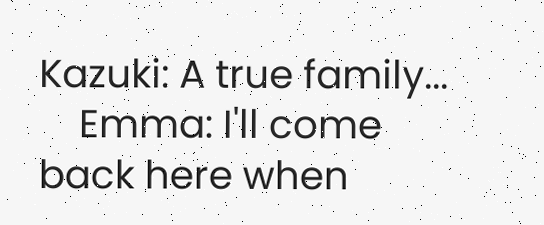Kazuki: A true family...
    Emma: I'll come back here when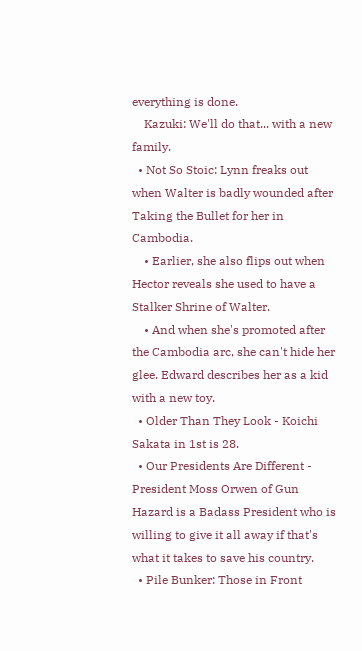everything is done.
    Kazuki: We'll do that... with a new family.
  • Not So Stoic: Lynn freaks out when Walter is badly wounded after Taking the Bullet for her in Cambodia.
    • Earlier, she also flips out when Hector reveals she used to have a Stalker Shrine of Walter.
    • And when she's promoted after the Cambodia arc, she can't hide her glee. Edward describes her as a kid with a new toy.
  • Older Than They Look - Koichi Sakata in 1st is 28.
  • Our Presidents Are Different - President Moss Orwen of Gun Hazard is a Badass President who is willing to give it all away if that's what it takes to save his country.
  • Pile Bunker: Those in Front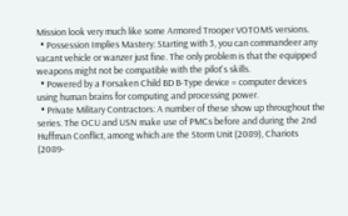Mission look very much like some Armored Trooper VOTOMS versions.
  • Possession Implies Mastery: Starting with 3, you can commandeer any vacant vehicle or wanzer just fine. The only problem is that the equipped weapons might not be compatible with the pilot's skills.
  • Powered by a Forsaken Child BD B-Type device = computer devices using human brains for computing and processing power.
  • Private Military Contractors: A number of these show up throughout the series. The OCU and USN make use of PMCs before and during the 2nd Huffman Conflict, among which are the Storm Unit (2089), Chariots (2089-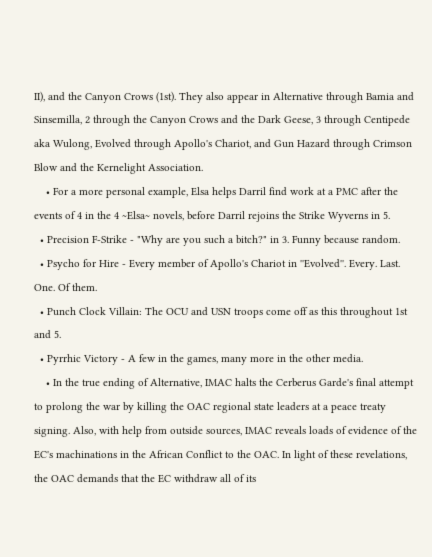II), and the Canyon Crows (1st). They also appear in Alternative through Bamia and Sinsemilla, 2 through the Canyon Crows and the Dark Geese, 3 through Centipede aka Wulong, Evolved through Apollo's Chariot, and Gun Hazard through Crimson Blow and the Kernelight Association.
    • For a more personal example, Elsa helps Darril find work at a PMC after the events of 4 in the 4 ~Elsa~ novels, before Darril rejoins the Strike Wyverns in 5.
  • Precision F-Strike - "Why are you such a bitch?" in 3. Funny because random.
  • Psycho for Hire - Every member of Apollo's Chariot in ''Evolved''. Every. Last. One. Of them.
  • Punch Clock Villain: The OCU and USN troops come off as this throughout 1st and 5.
  • Pyrrhic Victory - A few in the games, many more in the other media.
    • In the true ending of Alternative, IMAC halts the Cerberus Garde's final attempt to prolong the war by killing the OAC regional state leaders at a peace treaty signing. Also, with help from outside sources, IMAC reveals loads of evidence of the EC's machinations in the African Conflict to the OAC. In light of these revelations, the OAC demands that the EC withdraw all of its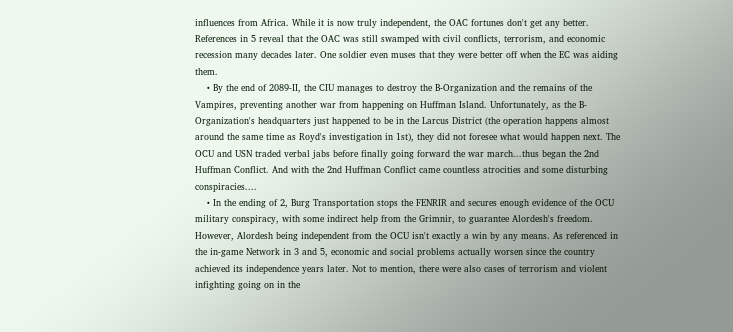influences from Africa. While it is now truly independent, the OAC fortunes don't get any better. References in 5 reveal that the OAC was still swamped with civil conflicts, terrorism, and economic recession many decades later. One soldier even muses that they were better off when the EC was aiding them.
    • By the end of 2089-II, the CIU manages to destroy the B-Organization and the remains of the Vampires, preventing another war from happening on Huffman Island. Unfortunately, as the B-Organization's headquarters just happened to be in the Larcus District (the operation happens almost around the same time as Royd's investigation in 1st), they did not foresee what would happen next. The OCU and USN traded verbal jabs before finally going forward the war march...thus began the 2nd Huffman Conflict. And with the 2nd Huffman Conflict came countless atrocities and some disturbing conspiracies....
    • In the ending of 2, Burg Transportation stops the FENRIR and secures enough evidence of the OCU military conspiracy, with some indirect help from the Grimnir, to guarantee Alordesh's freedom. However, Alordesh being independent from the OCU isn't exactly a win by any means. As referenced in the in-game Network in 3 and 5, economic and social problems actually worsen since the country achieved its independence years later. Not to mention, there were also cases of terrorism and violent infighting going on in the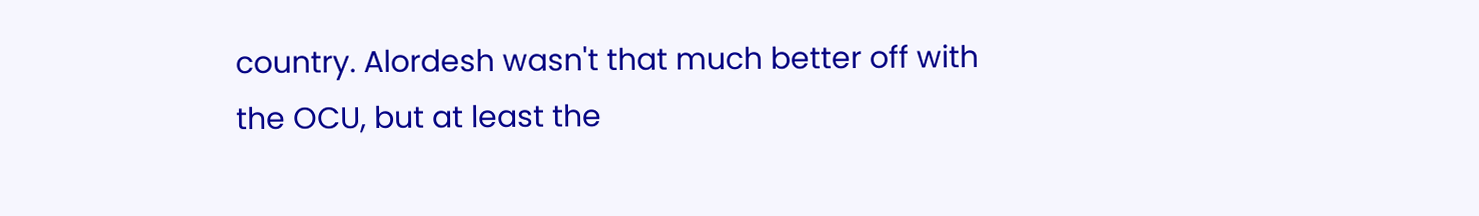country. Alordesh wasn't that much better off with the OCU, but at least the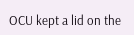OCU kept a lid on the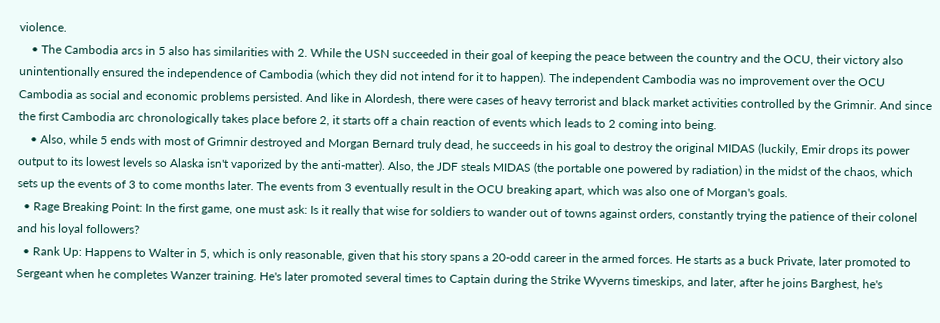violence.
    • The Cambodia arcs in 5 also has similarities with 2. While the USN succeeded in their goal of keeping the peace between the country and the OCU, their victory also unintentionally ensured the independence of Cambodia (which they did not intend for it to happen). The independent Cambodia was no improvement over the OCU Cambodia as social and economic problems persisted. And like in Alordesh, there were cases of heavy terrorist and black market activities controlled by the Grimnir. And since the first Cambodia arc chronologically takes place before 2, it starts off a chain reaction of events which leads to 2 coming into being.
    • Also, while 5 ends with most of Grimnir destroyed and Morgan Bernard truly dead, he succeeds in his goal to destroy the original MIDAS (luckily, Emir drops its power output to its lowest levels so Alaska isn't vaporized by the anti-matter). Also, the JDF steals MIDAS (the portable one powered by radiation) in the midst of the chaos, which sets up the events of 3 to come months later. The events from 3 eventually result in the OCU breaking apart, which was also one of Morgan's goals.
  • Rage Breaking Point: In the first game, one must ask: Is it really that wise for soldiers to wander out of towns against orders, constantly trying the patience of their colonel and his loyal followers?
  • Rank Up: Happens to Walter in 5, which is only reasonable, given that his story spans a 20-odd career in the armed forces. He starts as a buck Private, later promoted to Sergeant when he completes Wanzer training. He's later promoted several times to Captain during the Strike Wyverns timeskips, and later, after he joins Barghest, he's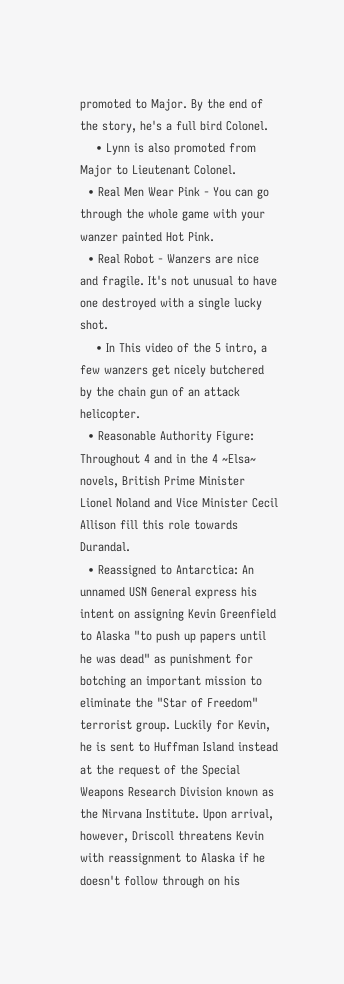promoted to Major. By the end of the story, he's a full bird Colonel.
    • Lynn is also promoted from Major to Lieutenant Colonel.
  • Real Men Wear Pink - You can go through the whole game with your wanzer painted Hot Pink.
  • Real Robot - Wanzers are nice and fragile. It's not unusual to have one destroyed with a single lucky shot.
    • In This video of the 5 intro, a few wanzers get nicely butchered by the chain gun of an attack helicopter.
  • Reasonable Authority Figure: Throughout 4 and in the 4 ~Elsa~ novels, British Prime Minister Lionel Noland and Vice Minister Cecil Allison fill this role towards Durandal.
  • Reassigned to Antarctica: An unnamed USN General express his intent on assigning Kevin Greenfield to Alaska "to push up papers until he was dead" as punishment for botching an important mission to eliminate the "Star of Freedom" terrorist group. Luckily for Kevin, he is sent to Huffman Island instead at the request of the Special Weapons Research Division known as the Nirvana Institute. Upon arrival, however, Driscoll threatens Kevin with reassignment to Alaska if he doesn't follow through on his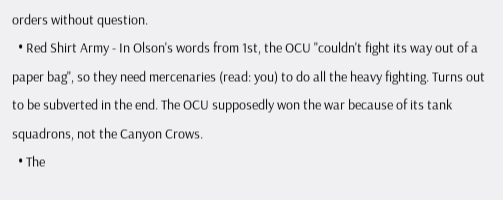orders without question.
  • Red Shirt Army - In Olson's words from 1st, the OCU "couldn't fight its way out of a paper bag", so they need mercenaries (read: you) to do all the heavy fighting. Turns out to be subverted in the end. The OCU supposedly won the war because of its tank squadrons, not the Canyon Crows.
  • The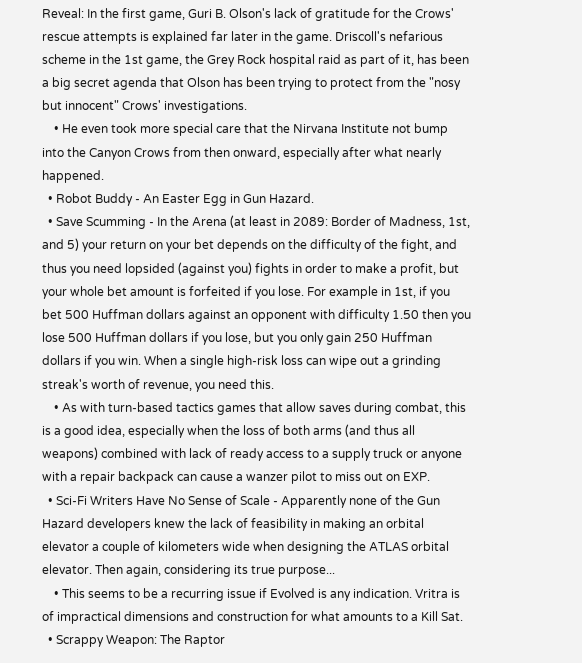Reveal: In the first game, Guri B. Olson's lack of gratitude for the Crows' rescue attempts is explained far later in the game. Driscoll's nefarious scheme in the 1st game, the Grey Rock hospital raid as part of it, has been a big secret agenda that Olson has been trying to protect from the "nosy but innocent" Crows' investigations.
    • He even took more special care that the Nirvana Institute not bump into the Canyon Crows from then onward, especially after what nearly happened.
  • Robot Buddy - An Easter Egg in Gun Hazard.
  • Save Scumming - In the Arena (at least in 2089: Border of Madness, 1st, and 5) your return on your bet depends on the difficulty of the fight, and thus you need lopsided (against you) fights in order to make a profit, but your whole bet amount is forfeited if you lose. For example in 1st, if you bet 500 Huffman dollars against an opponent with difficulty 1.50 then you lose 500 Huffman dollars if you lose, but you only gain 250 Huffman dollars if you win. When a single high-risk loss can wipe out a grinding streak's worth of revenue, you need this.
    • As with turn-based tactics games that allow saves during combat, this is a good idea, especially when the loss of both arms (and thus all weapons) combined with lack of ready access to a supply truck or anyone with a repair backpack can cause a wanzer pilot to miss out on EXP.
  • Sci-Fi Writers Have No Sense of Scale - Apparently none of the Gun Hazard developers knew the lack of feasibility in making an orbital elevator a couple of kilometers wide when designing the ATLAS orbital elevator. Then again, considering its true purpose...
    • This seems to be a recurring issue if Evolved is any indication. Vritra is of impractical dimensions and construction for what amounts to a Kill Sat.
  • Scrappy Weapon: The Raptor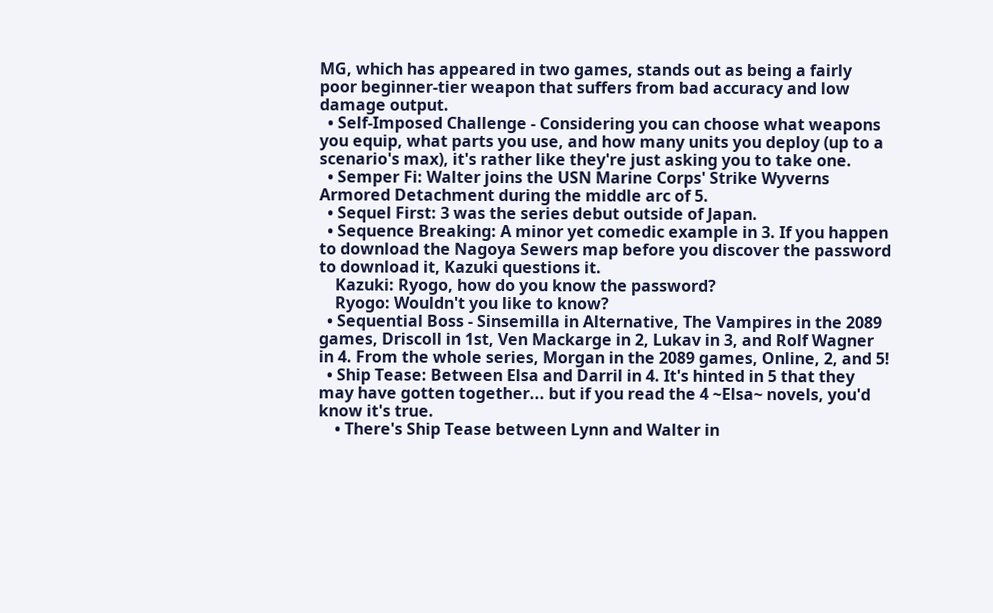MG, which has appeared in two games, stands out as being a fairly poor beginner-tier weapon that suffers from bad accuracy and low damage output.
  • Self-Imposed Challenge - Considering you can choose what weapons you equip, what parts you use, and how many units you deploy (up to a scenario's max), it's rather like they're just asking you to take one.
  • Semper Fi: Walter joins the USN Marine Corps' Strike Wyverns Armored Detachment during the middle arc of 5.
  • Sequel First: 3 was the series debut outside of Japan.
  • Sequence Breaking: A minor yet comedic example in 3. If you happen to download the Nagoya Sewers map before you discover the password to download it, Kazuki questions it.
    Kazuki: Ryogo, how do you know the password?
    Ryogo: Wouldn't you like to know?
  • Sequential Boss - Sinsemilla in Alternative, The Vampires in the 2089 games, Driscoll in 1st, Ven Mackarge in 2, Lukav in 3, and Rolf Wagner in 4. From the whole series, Morgan in the 2089 games, Online, 2, and 5!
  • Ship Tease: Between Elsa and Darril in 4. It's hinted in 5 that they may have gotten together... but if you read the 4 ~Elsa~ novels, you'd know it's true.
    • There's Ship Tease between Lynn and Walter in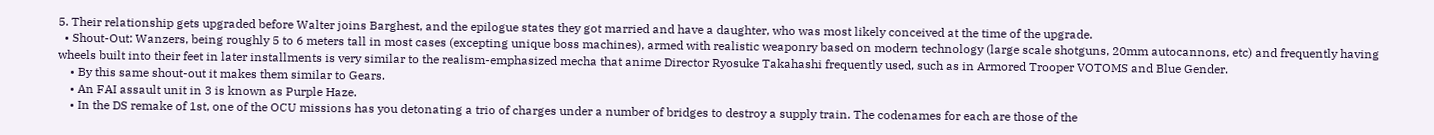5. Their relationship gets upgraded before Walter joins Barghest, and the epilogue states they got married and have a daughter, who was most likely conceived at the time of the upgrade.
  • Shout-Out: Wanzers, being roughly 5 to 6 meters tall in most cases (excepting unique boss machines), armed with realistic weaponry based on modern technology (large scale shotguns, 20mm autocannons, etc) and frequently having wheels built into their feet in later installments is very similar to the realism-emphasized mecha that anime Director Ryosuke Takahashi frequently used, such as in Armored Trooper VOTOMS and Blue Gender.
    • By this same shout-out it makes them similar to Gears.
    • An FAI assault unit in 3 is known as Purple Haze.
    • In the DS remake of 1st, one of the OCU missions has you detonating a trio of charges under a number of bridges to destroy a supply train. The codenames for each are those of the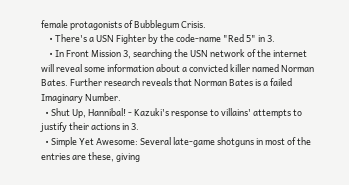female protagonists of Bubblegum Crisis.
    • There's a USN Fighter by the code-name "Red 5" in 3.
    • In Front Mission 3, searching the USN network of the internet will reveal some information about a convicted killer named Norman Bates. Further research reveals that Norman Bates is a failed Imaginary Number.
  • Shut Up, Hannibal! - Kazuki's response to villains' attempts to justify their actions in 3.
  • Simple Yet Awesome: Several late-game shotguns in most of the entries are these, giving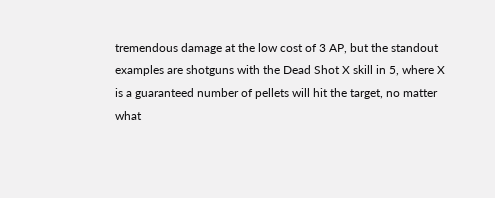tremendous damage at the low cost of 3 AP, but the standout examples are shotguns with the Dead Shot X skill in 5, where X is a guaranteed number of pellets will hit the target, no matter what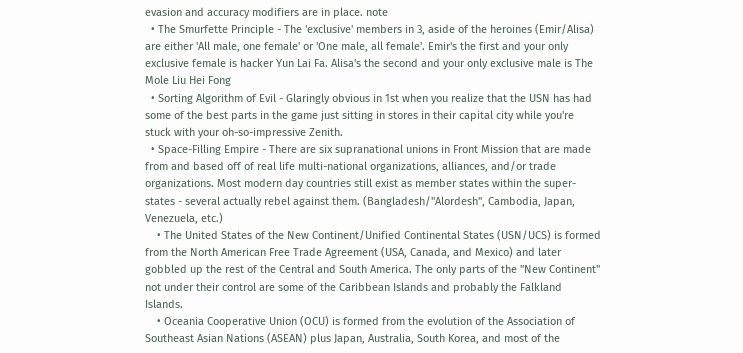evasion and accuracy modifiers are in place. note
  • The Smurfette Principle - The 'exclusive' members in 3, aside of the heroines (Emir/Alisa) are either 'All male, one female' or 'One male, all female'. Emir's the first and your only exclusive female is hacker Yun Lai Fa. Alisa's the second and your only exclusive male is The Mole Liu Hei Fong
  • Sorting Algorithm of Evil - Glaringly obvious in 1st when you realize that the USN has had some of the best parts in the game just sitting in stores in their capital city while you're stuck with your oh-so-impressive Zenith.
  • Space-Filling Empire - There are six supranational unions in Front Mission that are made from and based off of real life multi-national organizations, alliances, and/or trade organizations. Most modern day countries still exist as member states within the super-states - several actually rebel against them. (Bangladesh/"Alordesh", Cambodia, Japan, Venezuela, etc.)
    • The United States of the New Continent/Unified Continental States (USN/UCS) is formed from the North American Free Trade Agreement (USA, Canada, and Mexico) and later gobbled up the rest of the Central and South America. The only parts of the "New Continent" not under their control are some of the Caribbean Islands and probably the Falkland Islands.
    • Oceania Cooperative Union (OCU) is formed from the evolution of the Association of Southeast Asian Nations (ASEAN) plus Japan, Australia, South Korea, and most of the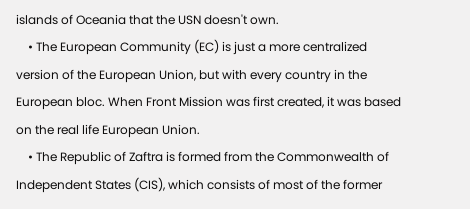islands of Oceania that the USN doesn't own.
    • The European Community (EC) is just a more centralized version of the European Union, but with every country in the European bloc. When Front Mission was first created, it was based on the real life European Union.
    • The Republic of Zaftra is formed from the Commonwealth of Independent States (CIS), which consists of most of the former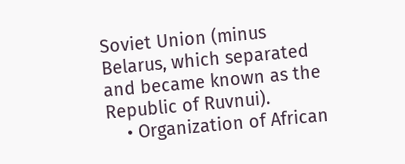Soviet Union (minus Belarus, which separated and became known as the Republic of Ruvnui).
    • Organization of African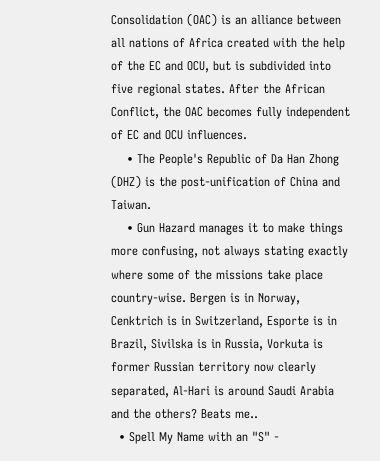Consolidation (OAC) is an alliance between all nations of Africa created with the help of the EC and OCU, but is subdivided into five regional states. After the African Conflict, the OAC becomes fully independent of EC and OCU influences.
    • The People's Republic of Da Han Zhong (DHZ) is the post-unification of China and Taiwan.
    • Gun Hazard manages it to make things more confusing, not always stating exactly where some of the missions take place country-wise. Bergen is in Norway, Cenktrich is in Switzerland, Esporte is in Brazil, Sivilska is in Russia, Vorkuta is former Russian territory now clearly separated, Al-Hari is around Saudi Arabia and the others? Beats me..
  • Spell My Name with an "S" -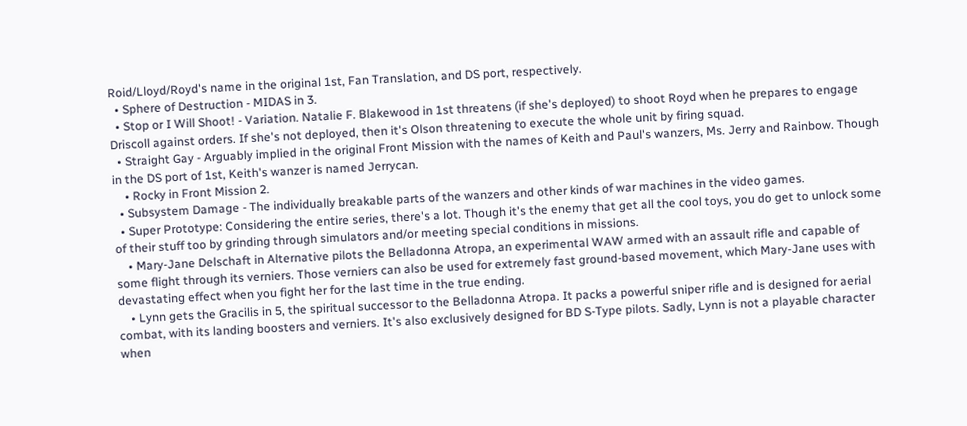Roid/Lloyd/Royd's name in the original 1st, Fan Translation, and DS port, respectively.
  • Sphere of Destruction - MIDAS in 3.
  • Stop or I Will Shoot! - Variation. Natalie F. Blakewood in 1st threatens (if she's deployed) to shoot Royd when he prepares to engage Driscoll against orders. If she's not deployed, then it's Olson threatening to execute the whole unit by firing squad.
  • Straight Gay - Arguably implied in the original Front Mission with the names of Keith and Paul's wanzers, Ms. Jerry and Rainbow. Though in the DS port of 1st, Keith's wanzer is named Jerrycan.
    • Rocky in Front Mission 2.
  • Subsystem Damage - The individually breakable parts of the wanzers and other kinds of war machines in the video games.
  • Super Prototype: Considering the entire series, there's a lot. Though it's the enemy that get all the cool toys, you do get to unlock some of their stuff too by grinding through simulators and/or meeting special conditions in missions.
    • Mary-Jane Delschaft in Alternative pilots the Belladonna Atropa, an experimental WAW armed with an assault rifle and capable of some flight through its verniers. Those verniers can also be used for extremely fast ground-based movement, which Mary-Jane uses with devastating effect when you fight her for the last time in the true ending.
    • Lynn gets the Gracilis in 5, the spiritual successor to the Belladonna Atropa. It packs a powerful sniper rifle and is designed for aerial combat, with its landing boosters and verniers. It's also exclusively designed for BD S-Type pilots. Sadly, Lynn is not a playable character when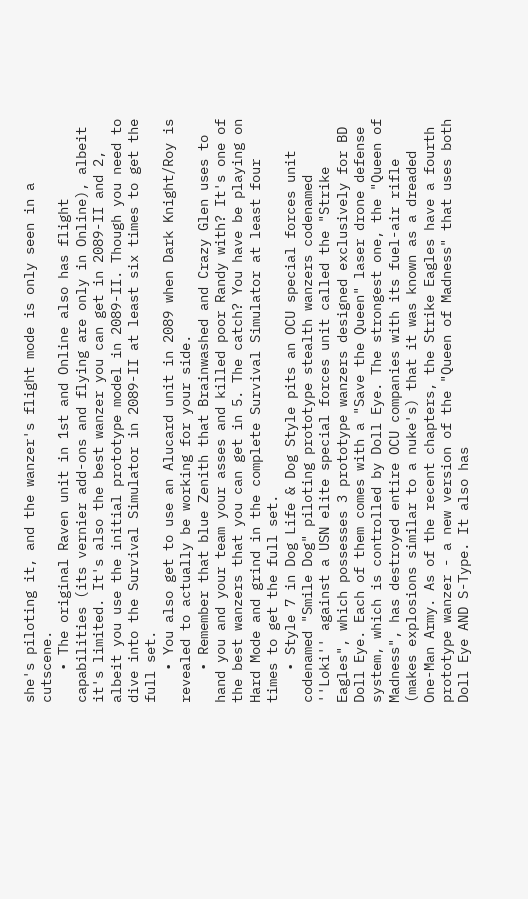she's piloting it, and the wanzer's flight mode is only seen in a cutscene.
    • The original Raven unit in 1st and Online also has flight capabilities (its vernier add-ons and flying are only in Online), albeit it's limited. It's also the best wanzer you can get in 2089-II and 2, albeit you use the initial prototype model in 2089-II. Though you need to dive into the Survival Simulator in 2089-II at least six times to get the full set.
    • You also get to use an Alucard unit in 2089 when Dark Knight/Roy is revealed to actually be working for your side.
    • Remember that blue Zenith that Brainwashed and Crazy Glen uses to hand you and your team your asses and killed poor Randy with? It's one of the best wanzers that you can get in 5. The catch? You have be playing on Hard Mode and grind in the complete Survival Simulator at least four times to get the full set.
    • Style 7 in Dog Life & Dog Style pits an OCU special forces unit codenamed "Smile Dog" piloting prototype stealth wanzers codenamed ''Loki'' against a USN elite special forces unit called the "Strike Eagles", which possesses 3 prototype wanzers designed exclusively for BD Doll Eye. Each of them comes with a "Save the Queen" laser drone defense system, which is controlled by Doll Eye. The strongest one, the "Queen of Madness", has destroyed entire OCU companies with its fuel-air rifle (makes explosions similar to a nuke's) that it was known as a dreaded One-Man Army. As of the recent chapters, the Strike Eagles have a fourth prototype wanzer - a new version of the "Queen of Madness" that uses both Doll Eye AND S-Type. It also has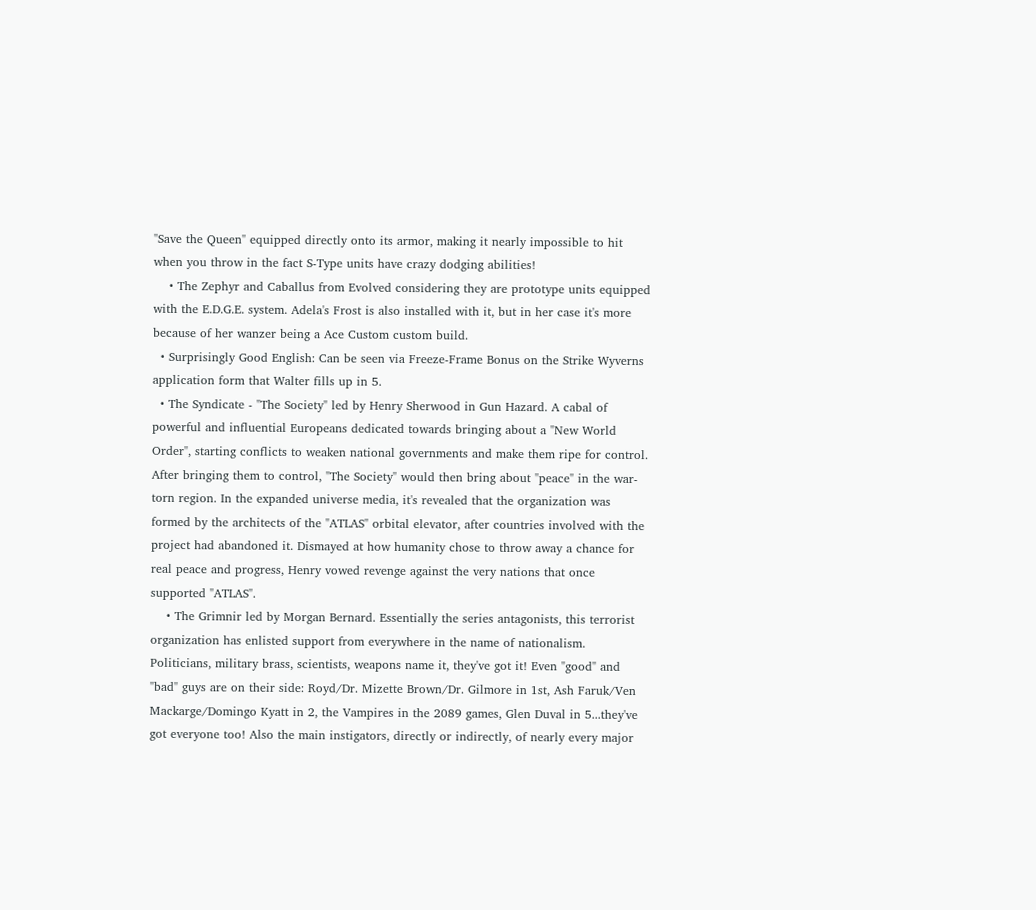"Save the Queen" equipped directly onto its armor, making it nearly impossible to hit when you throw in the fact S-Type units have crazy dodging abilities!
    • The Zephyr and Caballus from Evolved considering they are prototype units equipped with the E.D.G.E. system. Adela's Frost is also installed with it, but in her case it's more because of her wanzer being a Ace Custom custom build.
  • Surprisingly Good English: Can be seen via Freeze-Frame Bonus on the Strike Wyverns application form that Walter fills up in 5.
  • The Syndicate - "The Society" led by Henry Sherwood in Gun Hazard. A cabal of powerful and influential Europeans dedicated towards bringing about a "New World Order", starting conflicts to weaken national governments and make them ripe for control. After bringing them to control, "The Society" would then bring about "peace" in the war-torn region. In the expanded universe media, it's revealed that the organization was formed by the architects of the "ATLAS" orbital elevator, after countries involved with the project had abandoned it. Dismayed at how humanity chose to throw away a chance for real peace and progress, Henry vowed revenge against the very nations that once supported "ATLAS".
    • The Grimnir led by Morgan Bernard. Essentially the series antagonists, this terrorist organization has enlisted support from everywhere in the name of nationalism. Politicians, military brass, scientists, weapons name it, they've got it! Even "good" and "bad" guys are on their side: Royd/Dr. Mizette Brown/Dr. Gilmore in 1st, Ash Faruk/Ven Mackarge/Domingo Kyatt in 2, the Vampires in the 2089 games, Glen Duval in 5...they've got everyone too! Also the main instigators, directly or indirectly, of nearly every major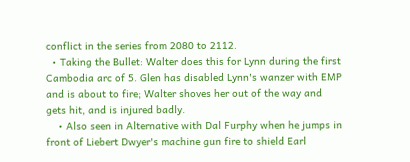conflict in the series from 2080 to 2112.
  • Taking the Bullet: Walter does this for Lynn during the first Cambodia arc of 5. Glen has disabled Lynn's wanzer with EMP and is about to fire; Walter shoves her out of the way and gets hit, and is injured badly.
    • Also seen in Alternative with Dal Furphy when he jumps in front of Liebert Dwyer's machine gun fire to shield Earl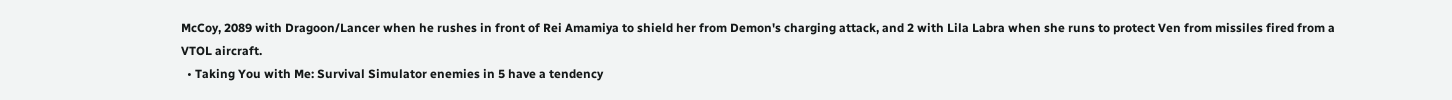McCoy, 2089 with Dragoon/Lancer when he rushes in front of Rei Amamiya to shield her from Demon's charging attack, and 2 with Lila Labra when she runs to protect Ven from missiles fired from a VTOL aircraft.
  • Taking You with Me: Survival Simulator enemies in 5 have a tendency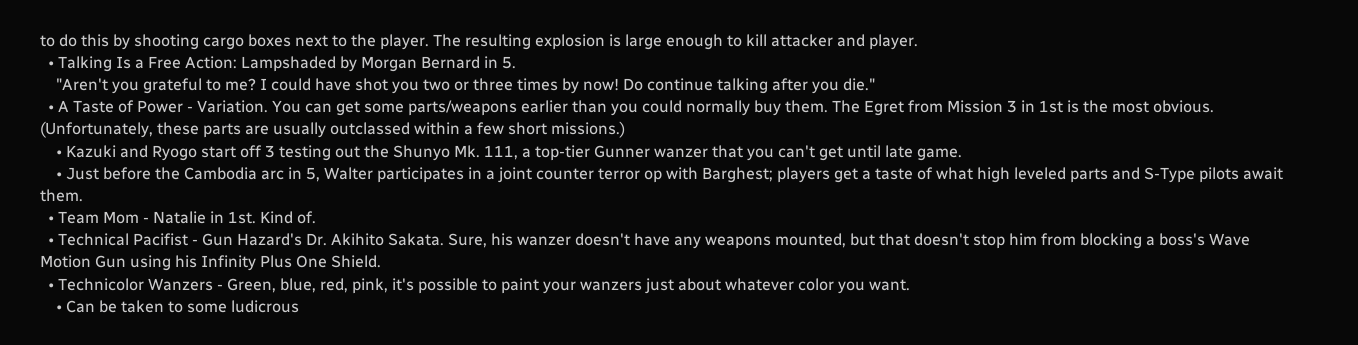to do this by shooting cargo boxes next to the player. The resulting explosion is large enough to kill attacker and player.
  • Talking Is a Free Action: Lampshaded by Morgan Bernard in 5.
    "Aren't you grateful to me? I could have shot you two or three times by now! Do continue talking after you die."
  • A Taste of Power - Variation. You can get some parts/weapons earlier than you could normally buy them. The Egret from Mission 3 in 1st is the most obvious. (Unfortunately, these parts are usually outclassed within a few short missions.)
    • Kazuki and Ryogo start off 3 testing out the Shunyo Mk. 111, a top-tier Gunner wanzer that you can't get until late game.
    • Just before the Cambodia arc in 5, Walter participates in a joint counter terror op with Barghest; players get a taste of what high leveled parts and S-Type pilots await them.
  • Team Mom - Natalie in 1st. Kind of.
  • Technical Pacifist - Gun Hazard's Dr. Akihito Sakata. Sure, his wanzer doesn't have any weapons mounted, but that doesn't stop him from blocking a boss's Wave Motion Gun using his Infinity Plus One Shield.
  • Technicolor Wanzers - Green, blue, red, pink, it's possible to paint your wanzers just about whatever color you want.
    • Can be taken to some ludicrous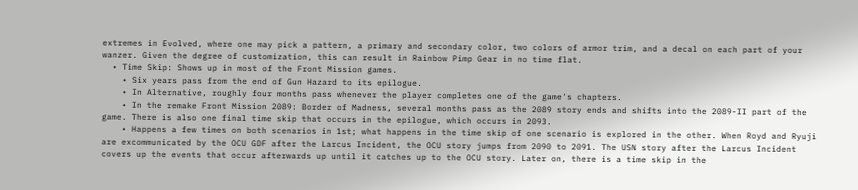extremes in Evolved, where one may pick a pattern, a primary and secondary color, two colors of armor trim, and a decal on each part of your wanzer. Given the degree of customization, this can result in Rainbow Pimp Gear in no time flat.
  • Time Skip: Shows up in most of the Front Mission games.
    • Six years pass from the end of Gun Hazard to its epilogue.
    • In Alternative, roughly four months pass whenever the player completes one of the game's chapters.
    • In the remake Front Mission 2089: Border of Madness, several months pass as the 2089 story ends and shifts into the 2089-II part of the game. There is also one final time skip that occurs in the epilogue, which occurs in 2093.
    • Happens a few times on both scenarios in 1st; what happens in the time skip of one scenario is explored in the other. When Royd and Ryuji are excommunicated by the OCU GDF after the Larcus Incident, the OCU story jumps from 2090 to 2091. The USN story after the Larcus Incident covers up the events that occur afterwards up until it catches up to the OCU story. Later on, there is a time skip in the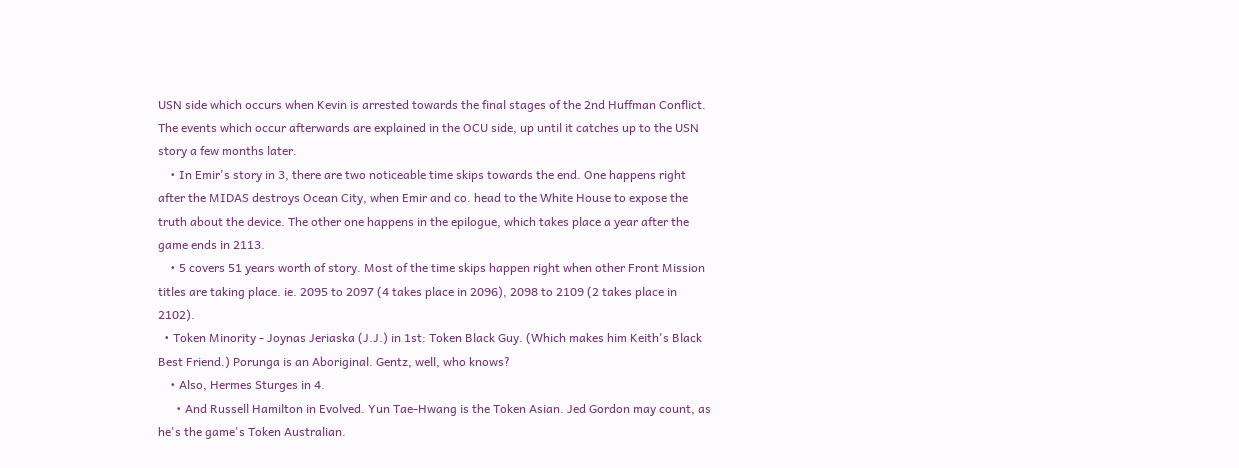USN side which occurs when Kevin is arrested towards the final stages of the 2nd Huffman Conflict. The events which occur afterwards are explained in the OCU side, up until it catches up to the USN story a few months later.
    • In Emir's story in 3, there are two noticeable time skips towards the end. One happens right after the MIDAS destroys Ocean City, when Emir and co. head to the White House to expose the truth about the device. The other one happens in the epilogue, which takes place a year after the game ends in 2113.
    • 5 covers 51 years worth of story. Most of the time skips happen right when other Front Mission titles are taking place. ie. 2095 to 2097 (4 takes place in 2096), 2098 to 2109 (2 takes place in 2102).
  • Token Minority - Joynas Jeriaska (J.J.) in 1st: Token Black Guy. (Which makes him Keith's Black Best Friend.) Porunga is an Aboriginal. Gentz, well, who knows?
    • Also, Hermes Sturges in 4.
      • And Russell Hamilton in Evolved. Yun Tae-Hwang is the Token Asian. Jed Gordon may count, as he's the game's Token Australian.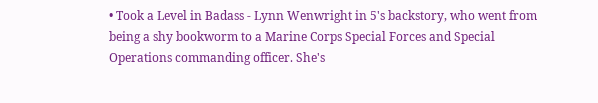• Took a Level in Badass - Lynn Wenwright in 5's backstory, who went from being a shy bookworm to a Marine Corps Special Forces and Special Operations commanding officer. She's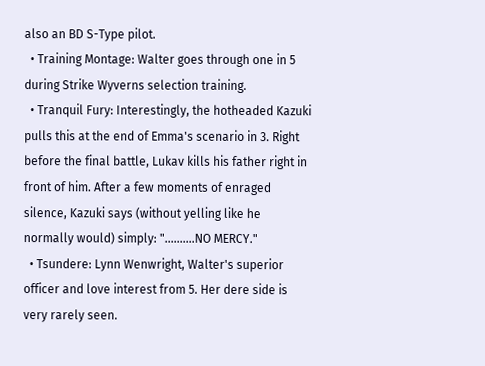also an BD S-Type pilot.
  • Training Montage: Walter goes through one in 5 during Strike Wyverns selection training.
  • Tranquil Fury: Interestingly, the hotheaded Kazuki pulls this at the end of Emma's scenario in 3. Right before the final battle, Lukav kills his father right in front of him. After a few moments of enraged silence, Kazuki says (without yelling like he normally would) simply: "..........NO MERCY."
  • Tsundere: Lynn Wenwright, Walter's superior officer and love interest from 5. Her dere side is very rarely seen.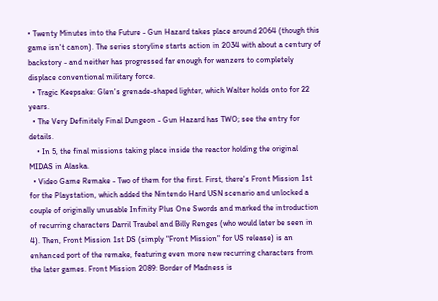• Twenty Minutes into the Future - Gun Hazard takes place around 2064 (though this game isn't canon). The series storyline starts action in 2034 with about a century of backstory - and neither has progressed far enough for wanzers to completely displace conventional military force.
  • Tragic Keepsake: Glen's grenade-shaped lighter, which Walter holds onto for 22 years.
  • The Very Definitely Final Dungeon - Gun Hazard has TWO; see the entry for details.
    • In 5, the final missions taking place inside the reactor holding the original MIDAS in Alaska.
  • Video Game Remake - Two of them for the first. First, there's Front Mission 1st for the Playstation, which added the Nintendo Hard USN scenario and unlocked a couple of originally unusable Infinity Plus One Swords and marked the introduction of recurring characters Darril Traubel and Billy Renges (who would later be seen in 4). Then, Front Mission 1st DS (simply "Front Mission" for US release) is an enhanced port of the remake, featuring even more new recurring characters from the later games. Front Mission 2089: Border of Madness is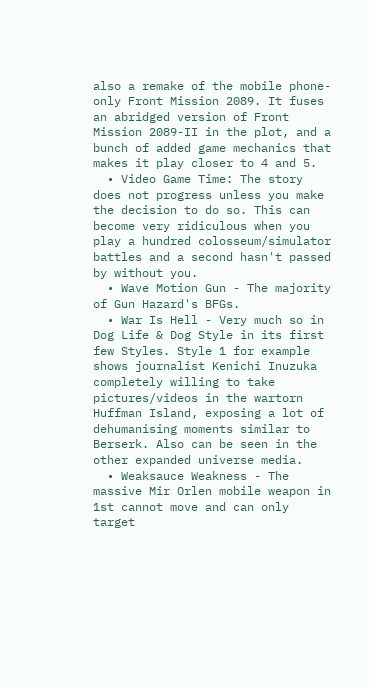also a remake of the mobile phone-only Front Mission 2089. It fuses an abridged version of Front Mission 2089-II in the plot, and a bunch of added game mechanics that makes it play closer to 4 and 5.
  • Video Game Time: The story does not progress unless you make the decision to do so. This can become very ridiculous when you play a hundred colosseum/simulator battles and a second hasn't passed by without you.
  • Wave Motion Gun - The majority of Gun Hazard's BFGs.
  • War Is Hell - Very much so in Dog Life & Dog Style in its first few Styles. Style 1 for example shows journalist Kenichi Inuzuka completely willing to take pictures/videos in the wartorn Huffman Island, exposing a lot of dehumanising moments similar to Berserk. Also can be seen in the other expanded universe media.
  • Weaksauce Weakness - The massive Mir Orlen mobile weapon in 1st cannot move and can only target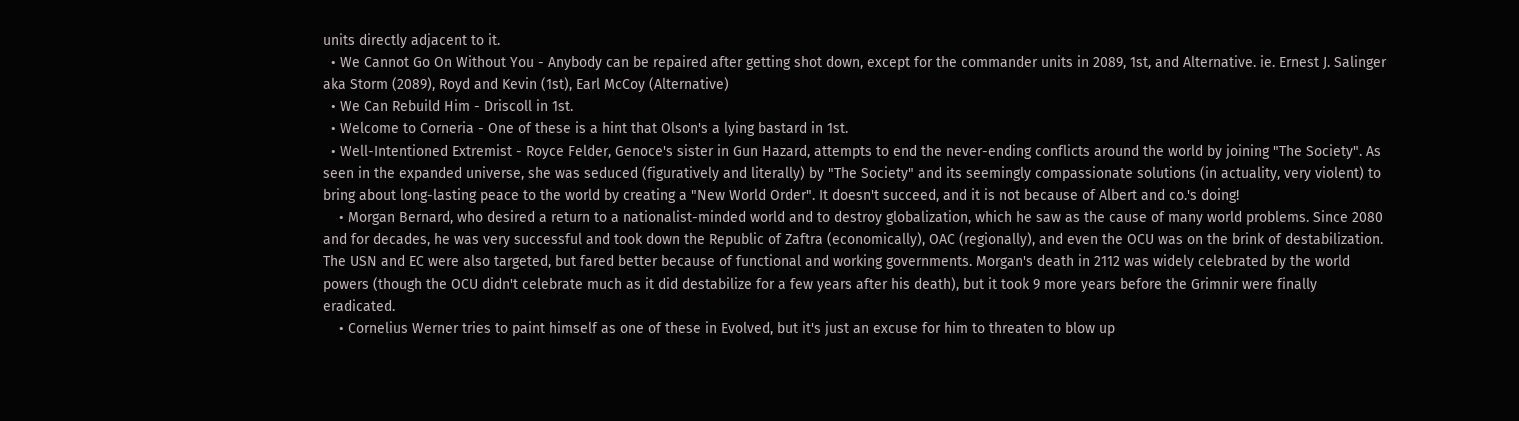units directly adjacent to it.
  • We Cannot Go On Without You - Anybody can be repaired after getting shot down, except for the commander units in 2089, 1st, and Alternative. ie. Ernest J. Salinger aka Storm (2089), Royd and Kevin (1st), Earl McCoy (Alternative)
  • We Can Rebuild Him - Driscoll in 1st.
  • Welcome to Corneria - One of these is a hint that Olson's a lying bastard in 1st.
  • Well-Intentioned Extremist - Royce Felder, Genoce's sister in Gun Hazard, attempts to end the never-ending conflicts around the world by joining "The Society". As seen in the expanded universe, she was seduced (figuratively and literally) by "The Society" and its seemingly compassionate solutions (in actuality, very violent) to bring about long-lasting peace to the world by creating a "New World Order". It doesn't succeed, and it is not because of Albert and co.'s doing!
    • Morgan Bernard, who desired a return to a nationalist-minded world and to destroy globalization, which he saw as the cause of many world problems. Since 2080 and for decades, he was very successful and took down the Republic of Zaftra (economically), OAC (regionally), and even the OCU was on the brink of destabilization. The USN and EC were also targeted, but fared better because of functional and working governments. Morgan's death in 2112 was widely celebrated by the world powers (though the OCU didn't celebrate much as it did destabilize for a few years after his death), but it took 9 more years before the Grimnir were finally eradicated.
    • Cornelius Werner tries to paint himself as one of these in Evolved, but it's just an excuse for him to threaten to blow up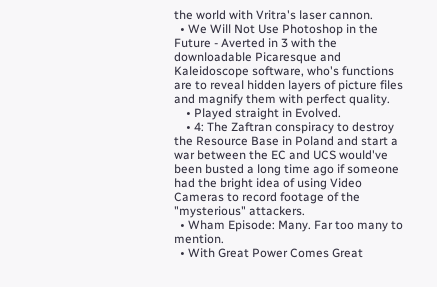the world with Vritra's laser cannon.
  • We Will Not Use Photoshop in the Future - Averted in 3 with the downloadable Picaresque and Kaleidoscope software, who's functions are to reveal hidden layers of picture files and magnify them with perfect quality.
    • Played straight in Evolved.
    • 4: The Zaftran conspiracy to destroy the Resource Base in Poland and start a war between the EC and UCS would've been busted a long time ago if someone had the bright idea of using Video Cameras to record footage of the "mysterious" attackers.
  • Wham Episode: Many. Far too many to mention.
  • With Great Power Comes Great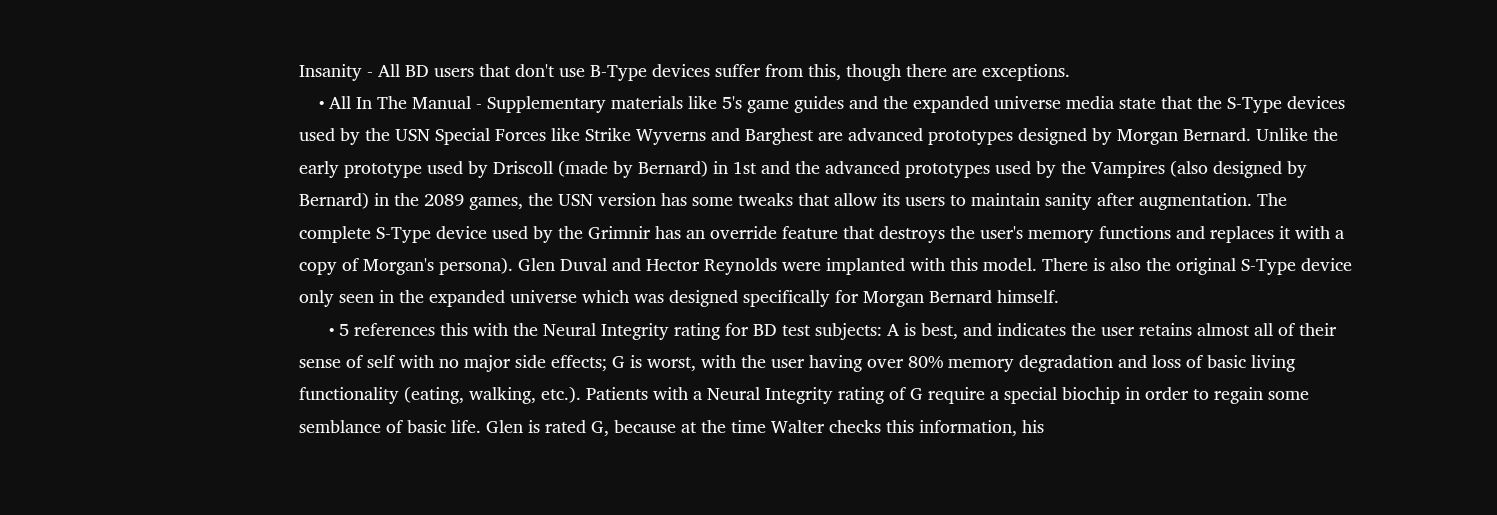Insanity - All BD users that don't use B-Type devices suffer from this, though there are exceptions.
    • All In The Manual - Supplementary materials like 5's game guides and the expanded universe media state that the S-Type devices used by the USN Special Forces like Strike Wyverns and Barghest are advanced prototypes designed by Morgan Bernard. Unlike the early prototype used by Driscoll (made by Bernard) in 1st and the advanced prototypes used by the Vampires (also designed by Bernard) in the 2089 games, the USN version has some tweaks that allow its users to maintain sanity after augmentation. The complete S-Type device used by the Grimnir has an override feature that destroys the user's memory functions and replaces it with a copy of Morgan's persona). Glen Duval and Hector Reynolds were implanted with this model. There is also the original S-Type device only seen in the expanded universe which was designed specifically for Morgan Bernard himself.
      • 5 references this with the Neural Integrity rating for BD test subjects: A is best, and indicates the user retains almost all of their sense of self with no major side effects; G is worst, with the user having over 80% memory degradation and loss of basic living functionality (eating, walking, etc.). Patients with a Neural Integrity rating of G require a special biochip in order to regain some semblance of basic life. Glen is rated G, because at the time Walter checks this information, his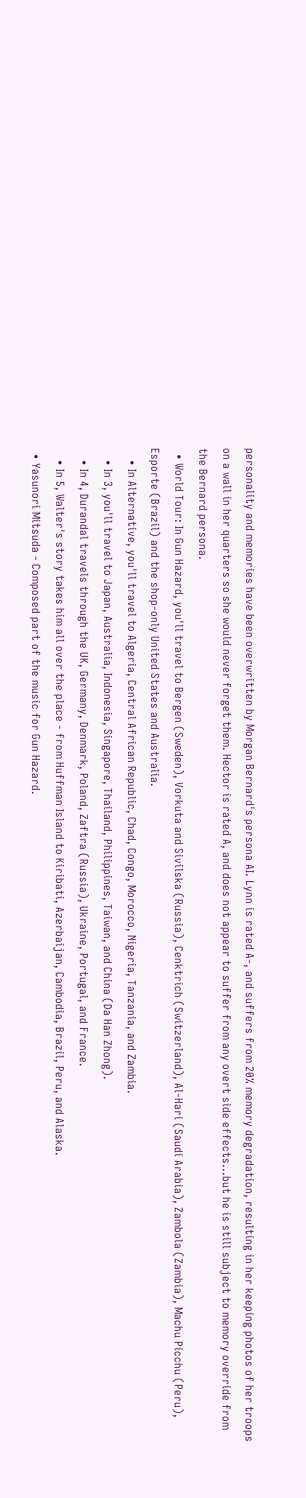personality and memories have been overwritten by Morgan Bernard's persona AI. Lynn is rated A-, and suffers from 20% memory degradation, resulting in her keeping photos of her troops on a wall in her quarters so she would never forget them. Hector is rated A, and does not appear to suffer from any overt side effects...but he is still subject to memory override from the Bernard persona.
  • World Tour: In Gun Hazard, you'll travel to Bergen (Sweden), Vorkuta and Sivilska (Russia), Cenktrich (Switzerland), Al-Hari (Saudi Arabia), Zambola (Zambia), Machu Picchu (Peru), Esporte (Brazil) and the shop-only United States and Australia.
    • In Alternative, you'll travel to Algeria, Central African Republic, Chad, Congo, Morocco, Nigeria, Tanzania, and Zambia.
    • In 3, you'll travel to Japan, Australia, Indonesia, Singapore, Thailand, Philippines, Taiwan, and China (Da Han Zhong).
    • In 4, Durandal travels through the UK, Germany, Denmark, Poland, Zaftra (Russia), Ukraine, Portugal, and France.
    • In 5, Walter's story takes him all over the place - from Huffman Island to Kiribati, Azerbaijan, Cambodia, Brazil, Peru, and Alaska.
  • Yasunori Mitsuda - Composed part of the music for Gun Hazard.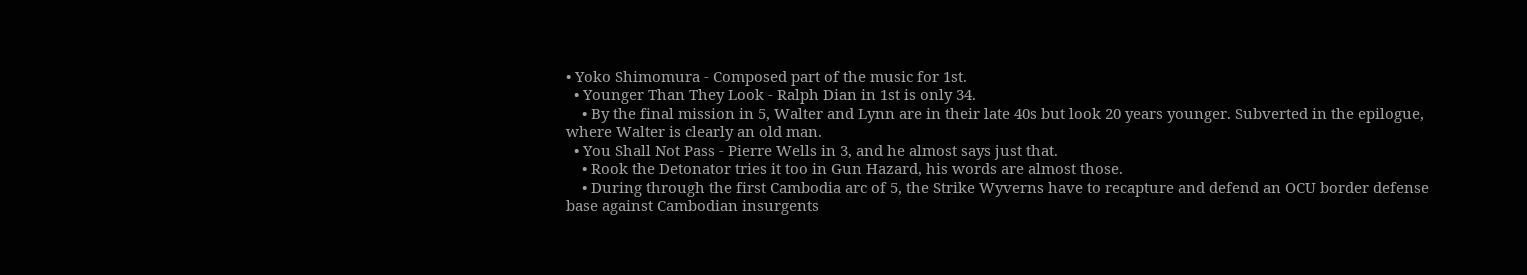• Yoko Shimomura - Composed part of the music for 1st.
  • Younger Than They Look - Ralph Dian in 1st is only 34.
    • By the final mission in 5, Walter and Lynn are in their late 40s but look 20 years younger. Subverted in the epilogue, where Walter is clearly an old man.
  • You Shall Not Pass - Pierre Wells in 3, and he almost says just that.
    • Rook the Detonator tries it too in Gun Hazard, his words are almost those.
    • During through the first Cambodia arc of 5, the Strike Wyverns have to recapture and defend an OCU border defense base against Cambodian insurgents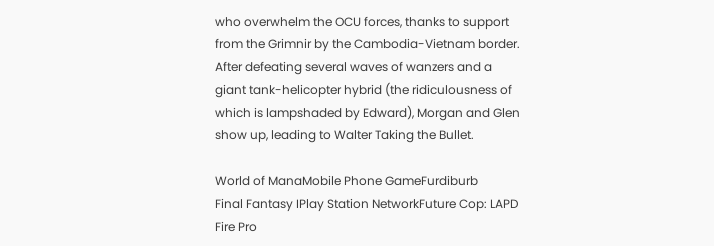who overwhelm the OCU forces, thanks to support from the Grimnir by the Cambodia-Vietnam border. After defeating several waves of wanzers and a giant tank-helicopter hybrid (the ridiculousness of which is lampshaded by Edward), Morgan and Glen show up, leading to Walter Taking the Bullet.

World of ManaMobile Phone GameFurdiburb
Final Fantasy IPlay Station NetworkFuture Cop: LAPD
Fire Pro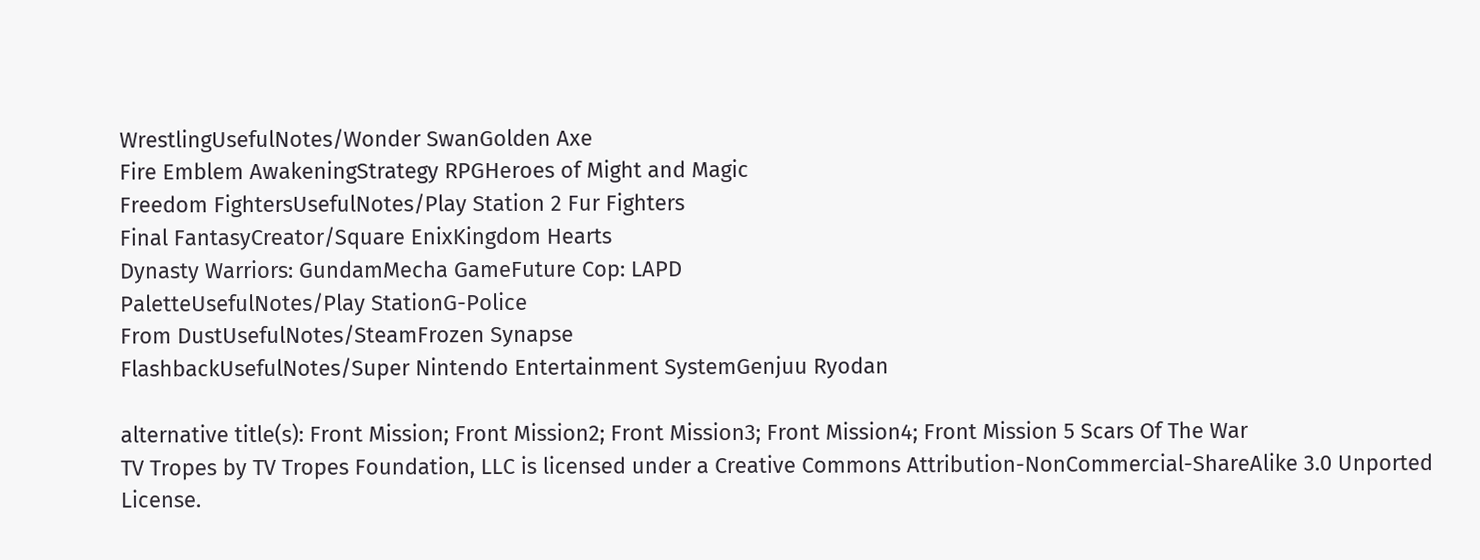WrestlingUsefulNotes/Wonder SwanGolden Axe
Fire Emblem AwakeningStrategy RPGHeroes of Might and Magic
Freedom FightersUsefulNotes/Play Station 2 Fur Fighters
Final FantasyCreator/Square EnixKingdom Hearts
Dynasty Warriors: GundamMecha GameFuture Cop: LAPD
PaletteUsefulNotes/Play StationG-Police
From DustUsefulNotes/SteamFrozen Synapse
FlashbackUsefulNotes/Super Nintendo Entertainment SystemGenjuu Ryodan

alternative title(s): Front Mission; Front Mission2; Front Mission3; Front Mission4; Front Mission 5 Scars Of The War
TV Tropes by TV Tropes Foundation, LLC is licensed under a Creative Commons Attribution-NonCommercial-ShareAlike 3.0 Unported License.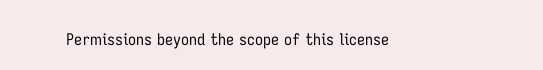Permissions beyond the scope of this license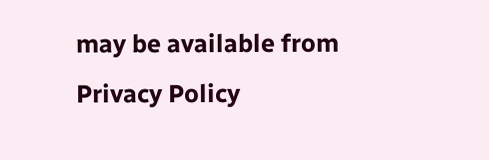may be available from
Privacy Policy